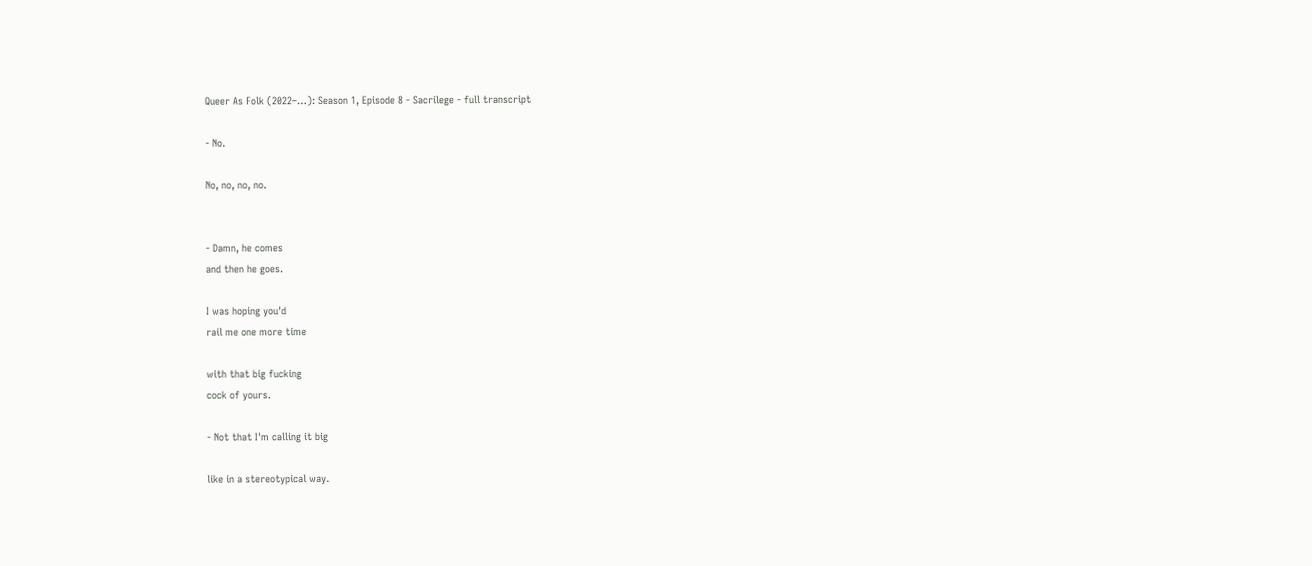Queer As Folk (2022–…): Season 1, Episode 8 - Sacrilege - full transcript

- No.

No, no, no, no.


- Damn, he comes
and then he goes.

I was hoping you'd
rail me one more time

with that big fucking
cock of yours.

- Not that I'm calling it big

like in a stereotypical way.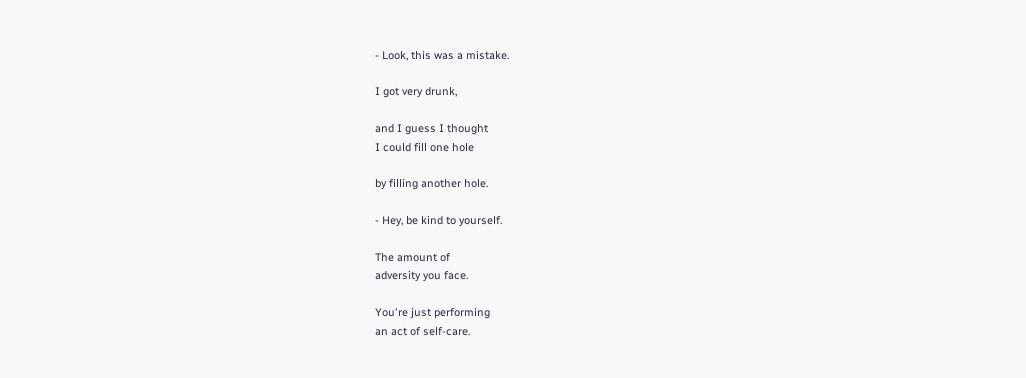- Look, this was a mistake.

I got very drunk,

and I guess I thought
I could fill one hole

by filling another hole.

- Hey, be kind to yourself.

The amount of
adversity you face.

You're just performing
an act of self-care.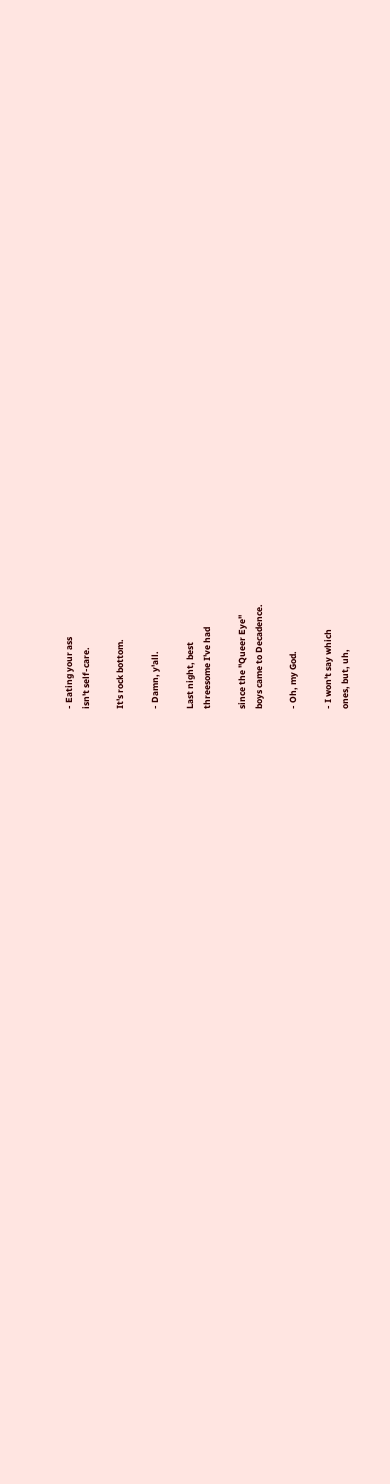- Eating your ass
isn't self-care.

It's rock bottom.

- Damn, y'all.

Last night, best
threesome I've had

since the "Queer Eye"
boys came to Decadence.

- Oh, my God.

- I won't say which
ones, but, uh,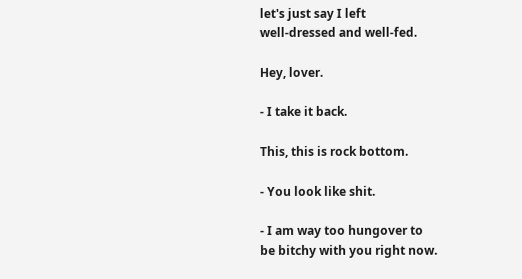let's just say I left
well-dressed and well-fed.

Hey, lover.

- I take it back.

This, this is rock bottom.

- You look like shit.

- I am way too hungover to
be bitchy with you right now.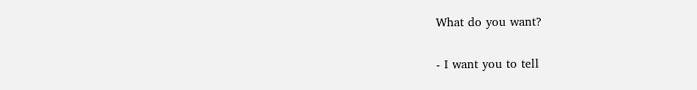What do you want?

- I want you to tell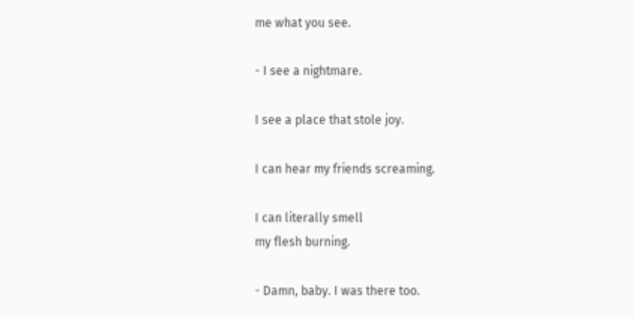me what you see.

- I see a nightmare.

I see a place that stole joy.

I can hear my friends screaming.

I can literally smell
my flesh burning.

- Damn, baby. I was there too.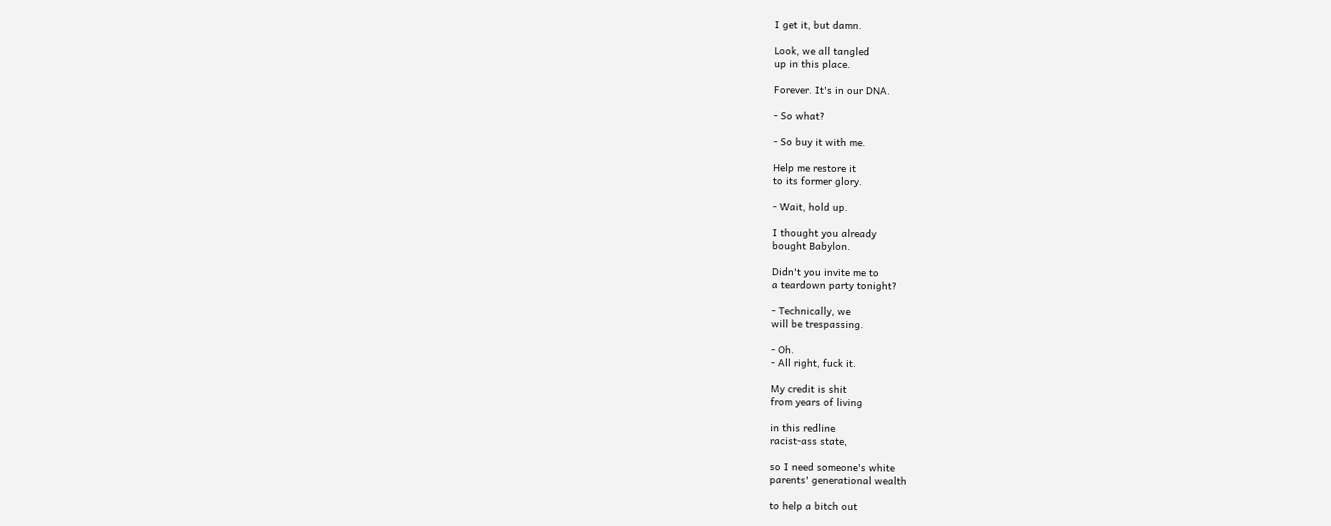I get it, but damn.

Look, we all tangled
up in this place.

Forever. It's in our DNA.

- So what?

- So buy it with me.

Help me restore it
to its former glory.

- Wait, hold up.

I thought you already
bought Babylon.

Didn't you invite me to
a teardown party tonight?

- Technically, we
will be trespassing.

- Oh.
- All right, fuck it.

My credit is shit
from years of living

in this redline
racist-ass state,

so I need someone's white
parents' generational wealth

to help a bitch out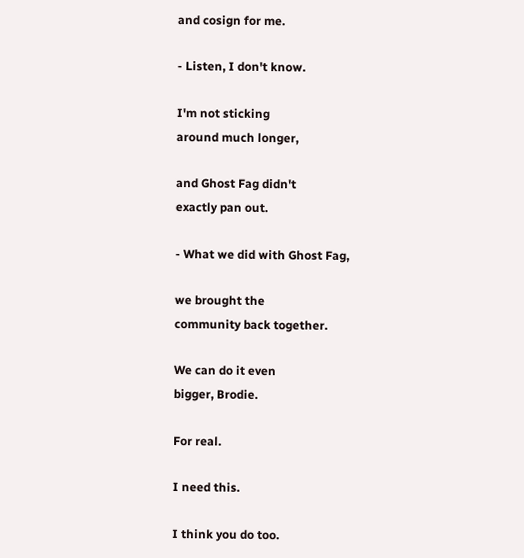and cosign for me.

- Listen, I don't know.

I'm not sticking
around much longer,

and Ghost Fag didn't
exactly pan out.

- What we did with Ghost Fag,

we brought the
community back together.

We can do it even
bigger, Brodie.

For real.

I need this.

I think you do too.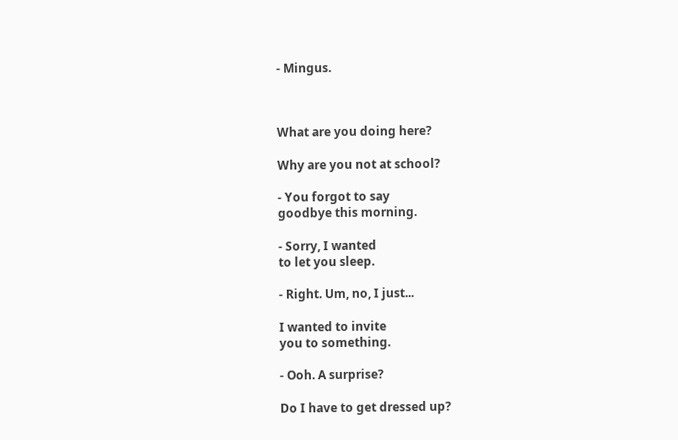- Mingus.



What are you doing here?

Why are you not at school?

- You forgot to say
goodbye this morning.

- Sorry, I wanted
to let you sleep.

- Right. Um, no, I just...

I wanted to invite
you to something.

- Ooh. A surprise?

Do I have to get dressed up?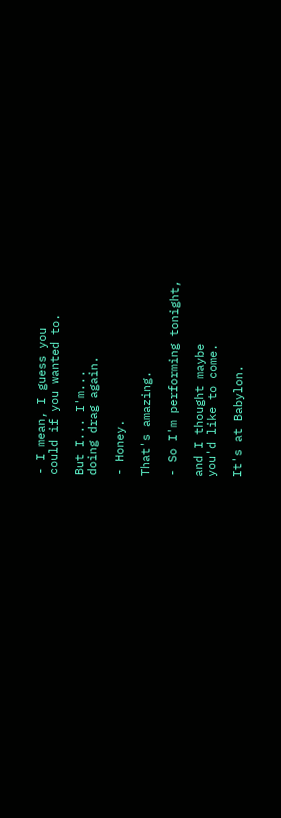- I mean, I guess you
could if you wanted to.

But I... I'm...
doing drag again.

- Honey.

That's amazing.

- So I'm performing tonight,

and I thought maybe
you'd like to come.

It's at Babylon.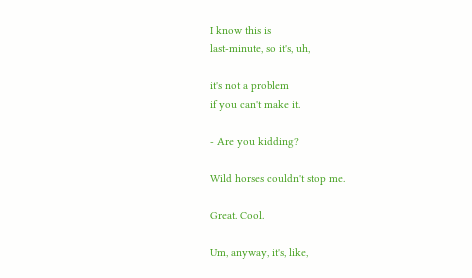I know this is
last-minute, so it's, uh,

it's not a problem
if you can't make it.

- Are you kidding?

Wild horses couldn't stop me.

Great. Cool.

Um, anyway, it's, like,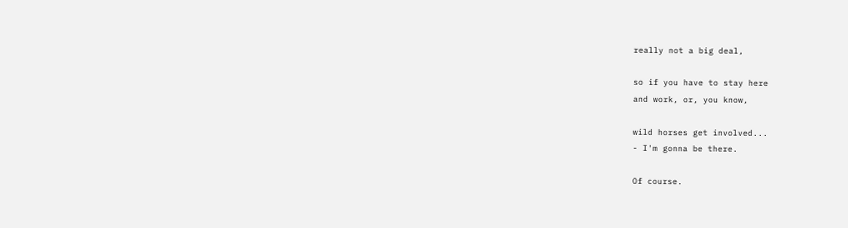really not a big deal,

so if you have to stay here
and work, or, you know,

wild horses get involved...
- I'm gonna be there.

Of course.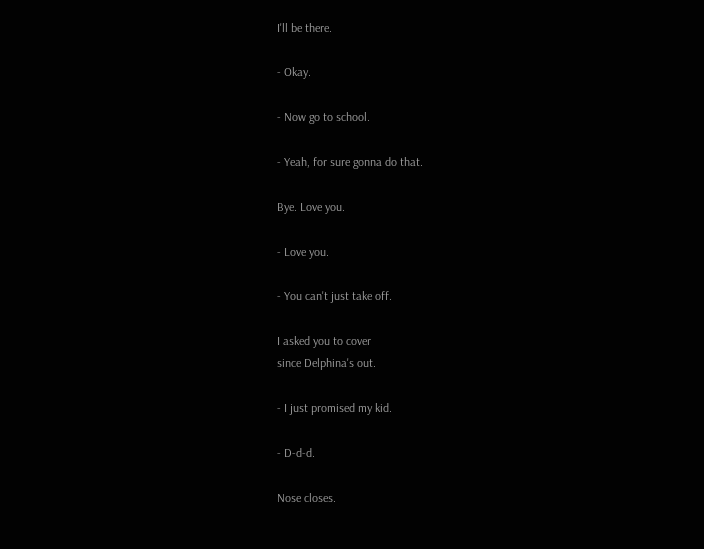I'll be there.

- Okay.

- Now go to school.

- Yeah, for sure gonna do that.

Bye. Love you.

- Love you.

- You can't just take off.

I asked you to cover
since Delphina's out.

- I just promised my kid.

- D-d-d.

Nose closes.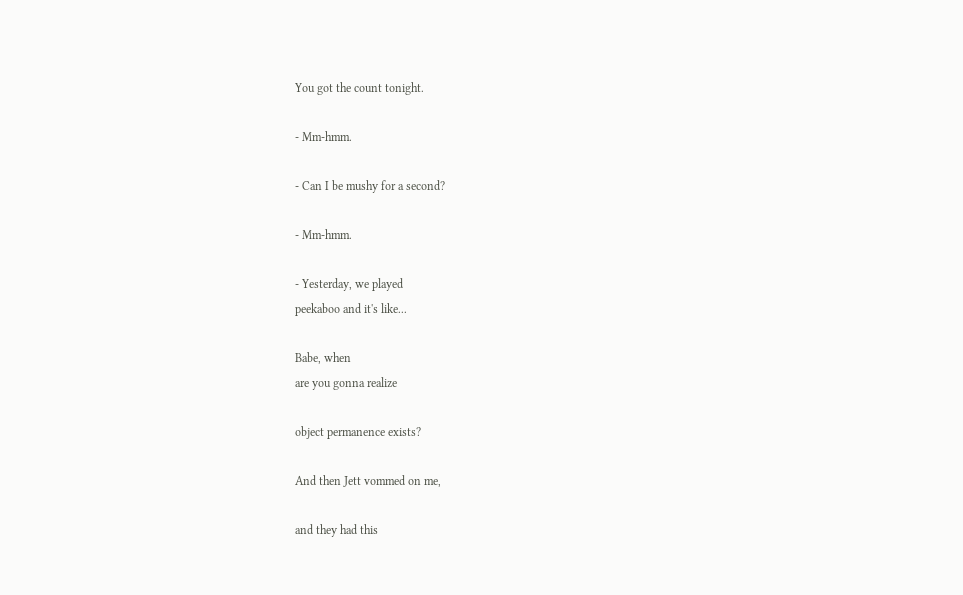You got the count tonight.

- Mm-hmm.

- Can I be mushy for a second?

- Mm-hmm.

- Yesterday, we played
peekaboo and it's like...

Babe, when
are you gonna realize

object permanence exists?

And then Jett vommed on me,

and they had this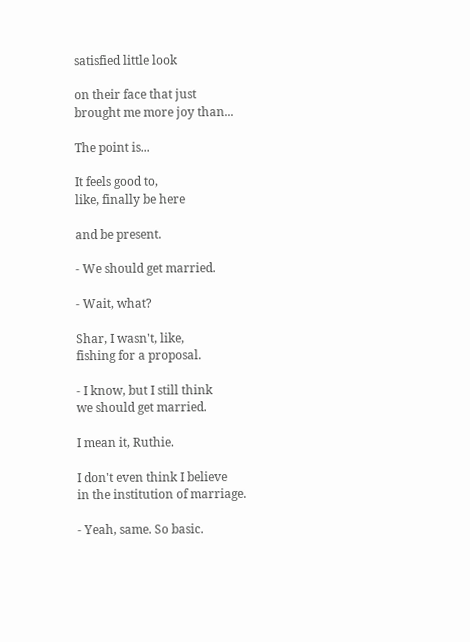satisfied little look

on their face that just
brought me more joy than...

The point is...

It feels good to,
like, finally be here

and be present.

- We should get married.

- Wait, what?

Shar, I wasn't, like,
fishing for a proposal.

- I know, but I still think
we should get married.

I mean it, Ruthie.

I don't even think I believe
in the institution of marriage.

- Yeah, same. So basic.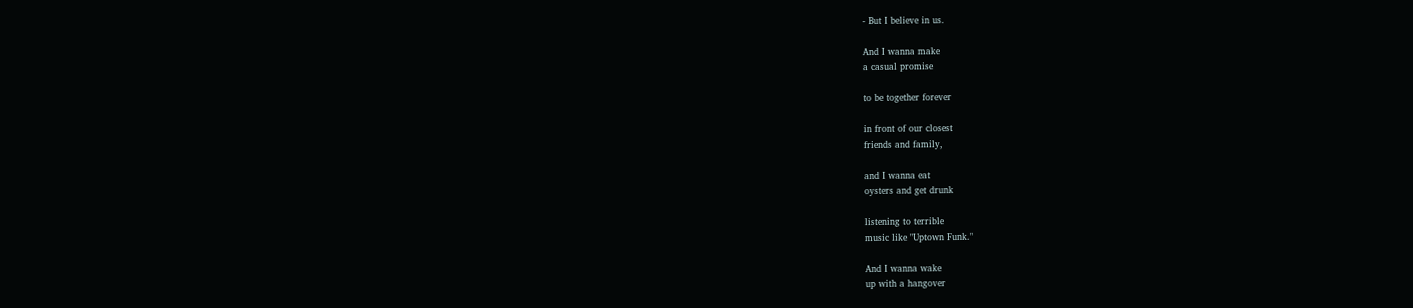- But I believe in us.

And I wanna make
a casual promise

to be together forever

in front of our closest
friends and family,

and I wanna eat
oysters and get drunk

listening to terrible
music like "Uptown Funk."

And I wanna wake
up with a hangover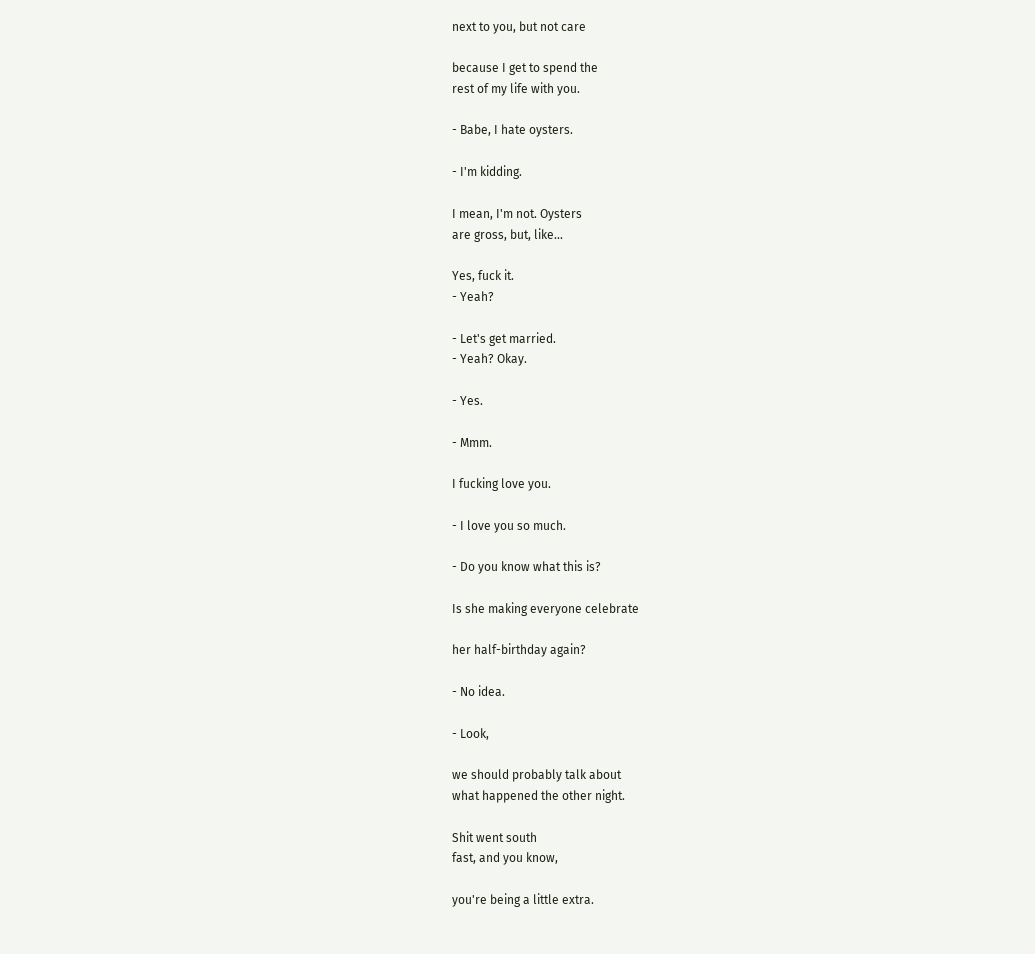next to you, but not care

because I get to spend the
rest of my life with you.

- Babe, I hate oysters.

- I'm kidding.

I mean, I'm not. Oysters
are gross, but, like...

Yes, fuck it.
- Yeah?

- Let's get married.
- Yeah? Okay.

- Yes.

- Mmm.

I fucking love you.

- I love you so much.

- Do you know what this is?

Is she making everyone celebrate

her half-birthday again?

- No idea.

- Look,

we should probably talk about
what happened the other night.

Shit went south
fast, and you know,

you're being a little extra.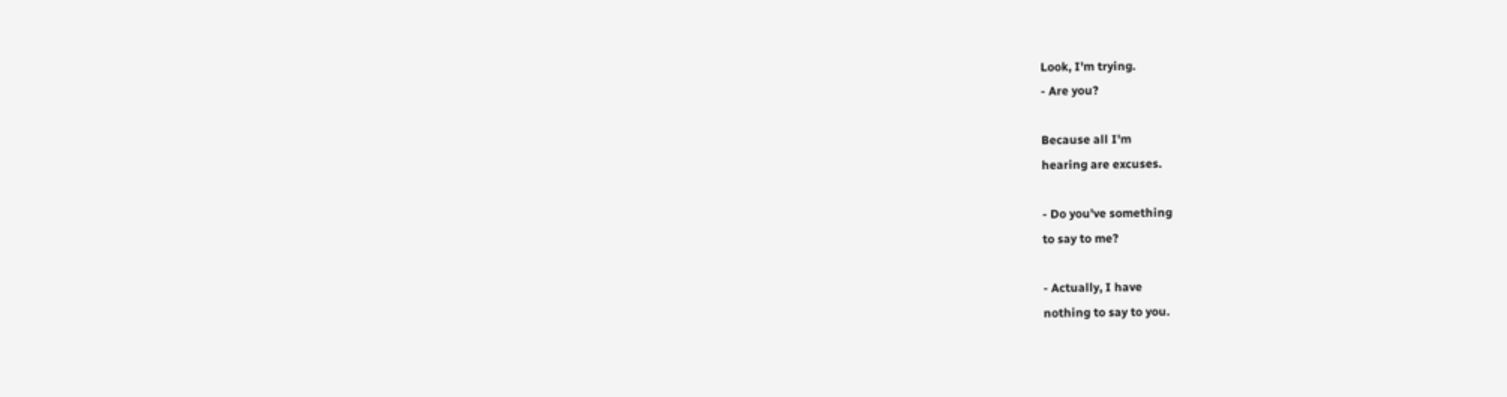Look, I'm trying.
- Are you?

Because all I'm
hearing are excuses.

- Do you've something
to say to me?

- Actually, I have
nothing to say to you.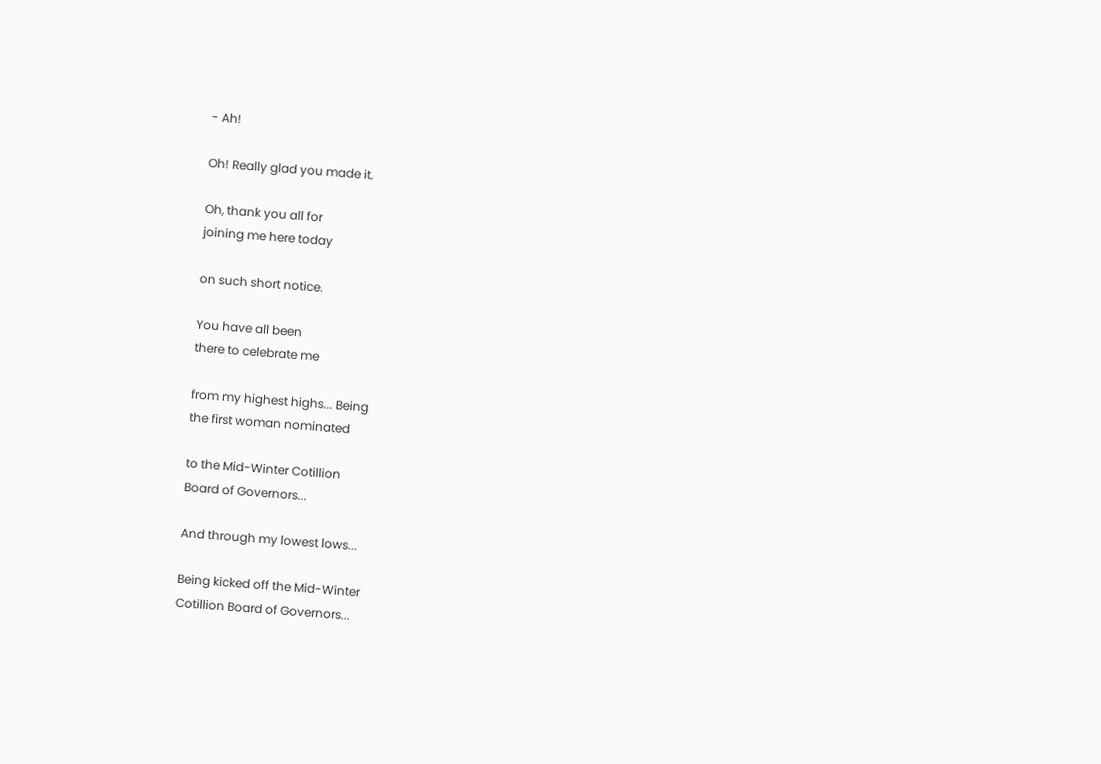- Ah!

Oh! Really glad you made it.

Oh, thank you all for
joining me here today

on such short notice.

You have all been
there to celebrate me

from my highest highs... Being
the first woman nominated

to the Mid-Winter Cotillion
Board of Governors...

And through my lowest lows...

Being kicked off the Mid-Winter
Cotillion Board of Governors...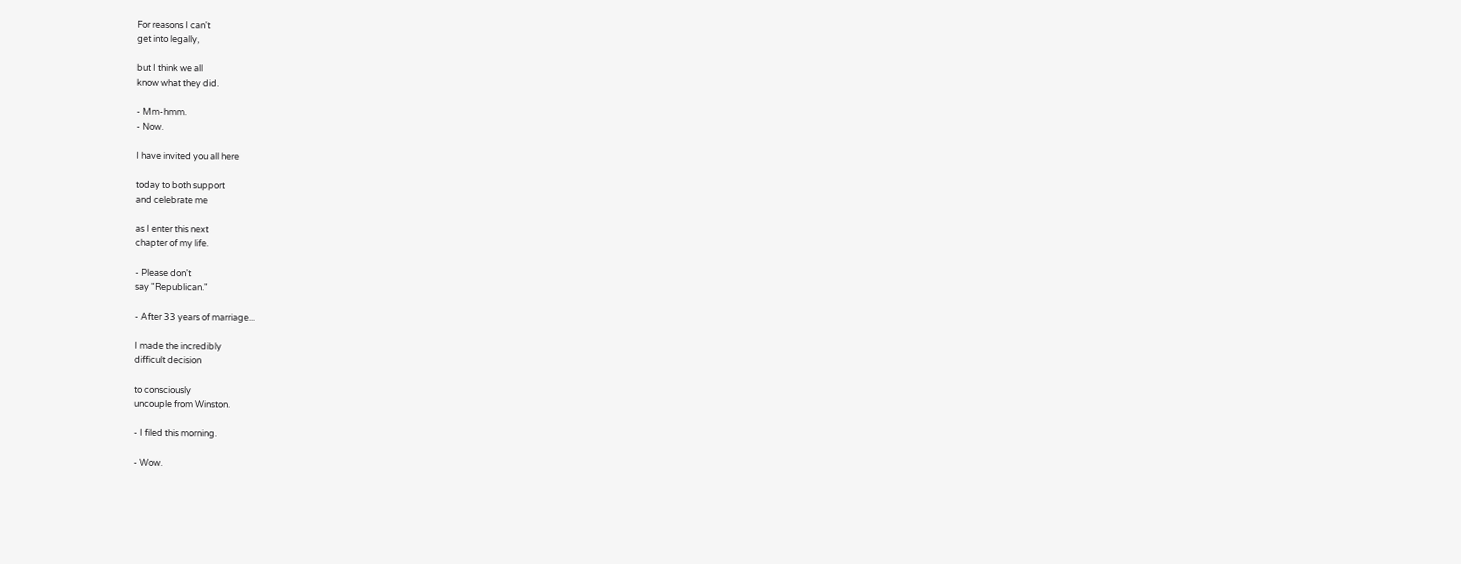For reasons I can't
get into legally,

but I think we all
know what they did.

- Mm-hmm.
- Now.

I have invited you all here

today to both support
and celebrate me

as I enter this next
chapter of my life.

- Please don't
say "Republican."

- After 33 years of marriage...

I made the incredibly
difficult decision

to consciously
uncouple from Winston.

- I filed this morning.

- Wow.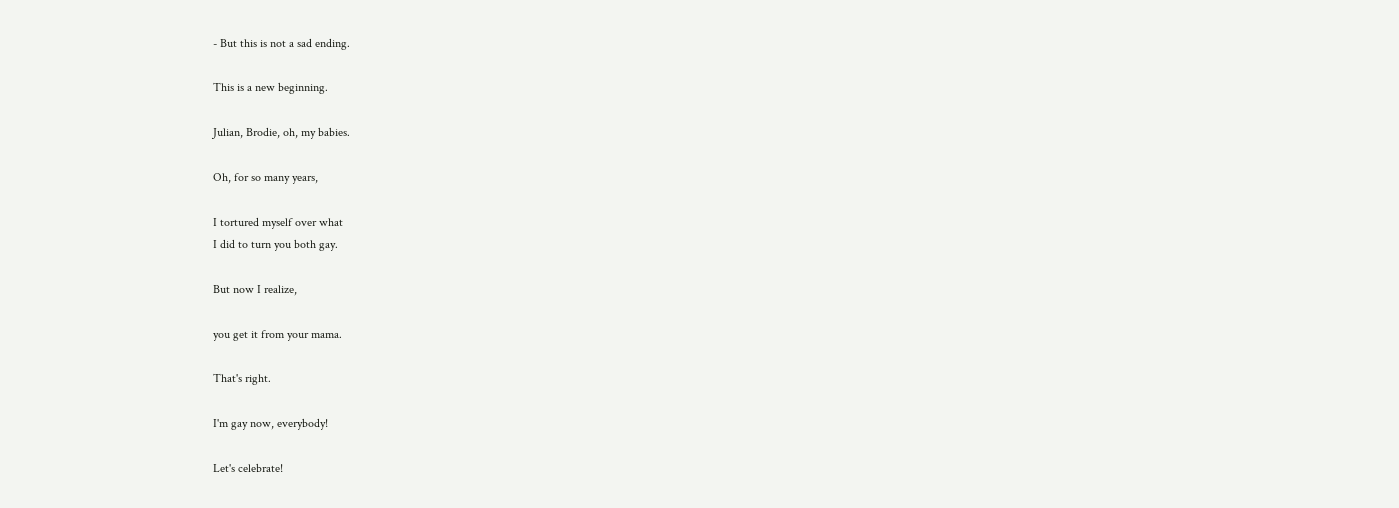- But this is not a sad ending.

This is a new beginning.

Julian, Brodie, oh, my babies.

Oh, for so many years,

I tortured myself over what
I did to turn you both gay.

But now I realize,

you get it from your mama.

That's right.

I'm gay now, everybody!

Let's celebrate!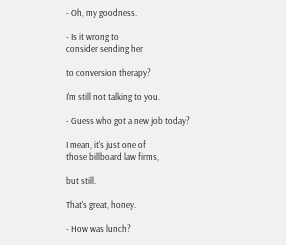- Oh, my goodness.

- Is it wrong to
consider sending her

to conversion therapy?

I'm still not talking to you.

- Guess who got a new job today?

I mean, it's just one of
those billboard law firms,

but still.

That's great, honey.

- How was lunch?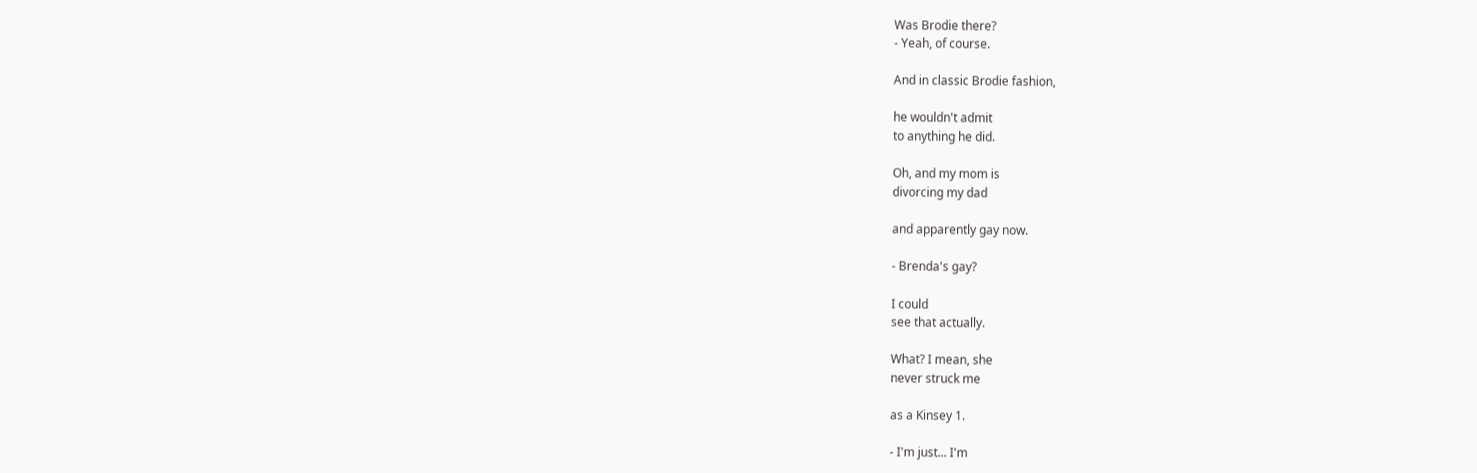Was Brodie there?
- Yeah, of course.

And in classic Brodie fashion,

he wouldn't admit
to anything he did.

Oh, and my mom is
divorcing my dad

and apparently gay now.

- Brenda's gay?

I could
see that actually.

What? I mean, she
never struck me

as a Kinsey 1.

- I'm just... I'm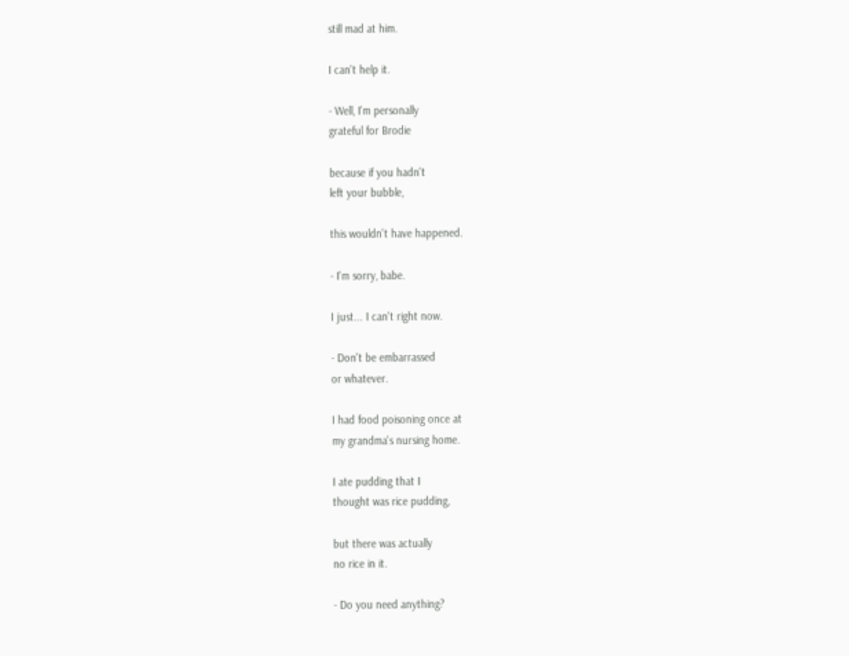still mad at him.

I can't help it.

- Well, I'm personally
grateful for Brodie

because if you hadn't
left your bubble,

this wouldn't have happened.

- I'm sorry, babe.

I just... I can't right now.

- Don't be embarrassed
or whatever.

I had food poisoning once at
my grandma's nursing home.

I ate pudding that I
thought was rice pudding,

but there was actually
no rice in it.

- Do you need anything?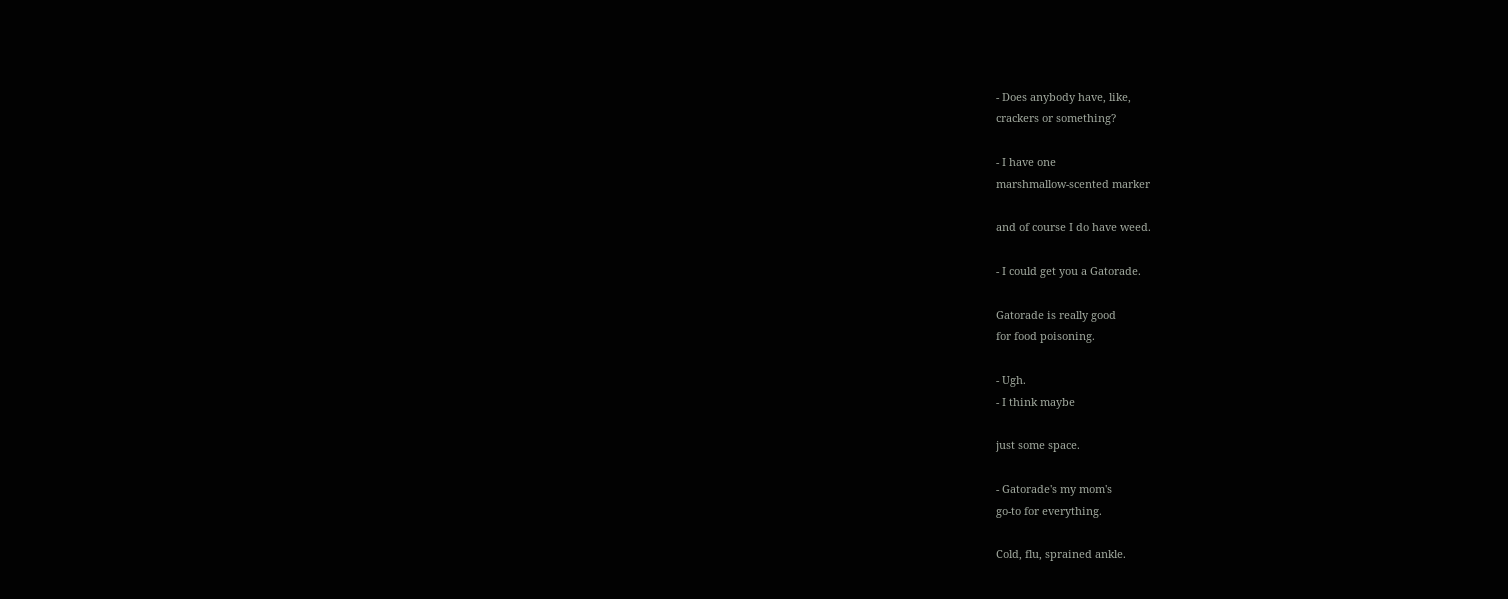- Does anybody have, like,
crackers or something?

- I have one
marshmallow-scented marker

and of course I do have weed.

- I could get you a Gatorade.

Gatorade is really good
for food poisoning.

- Ugh.
- I think maybe

just some space.

- Gatorade's my mom's
go-to for everything.

Cold, flu, sprained ankle.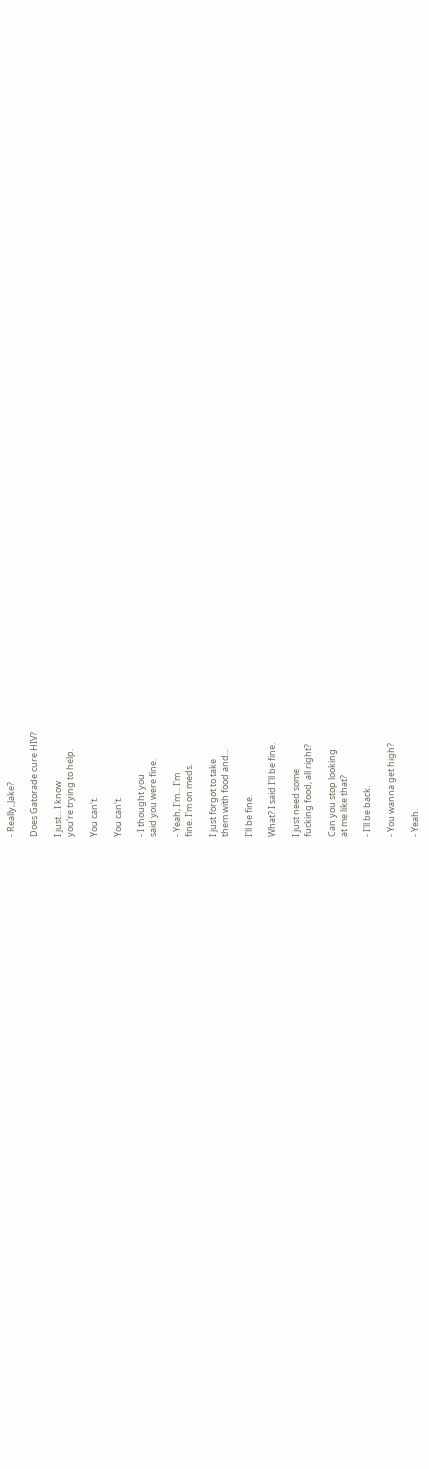- Really, Jake?

Does Gatorade cure HIV?

I just... I know
you're trying to help.

You can't.

You can't.

- I thought you
said you were fine.

- Yeah, I'm... I'm
fine. I'm on meds.

I just forgot to take
them with food and...

I'll be fine.

What? I said I'll be fine.

I just need some
fucking food, all right?

Can you stop looking
at me like that?

- I'll be back.

- You wanna get high?

- Yeah.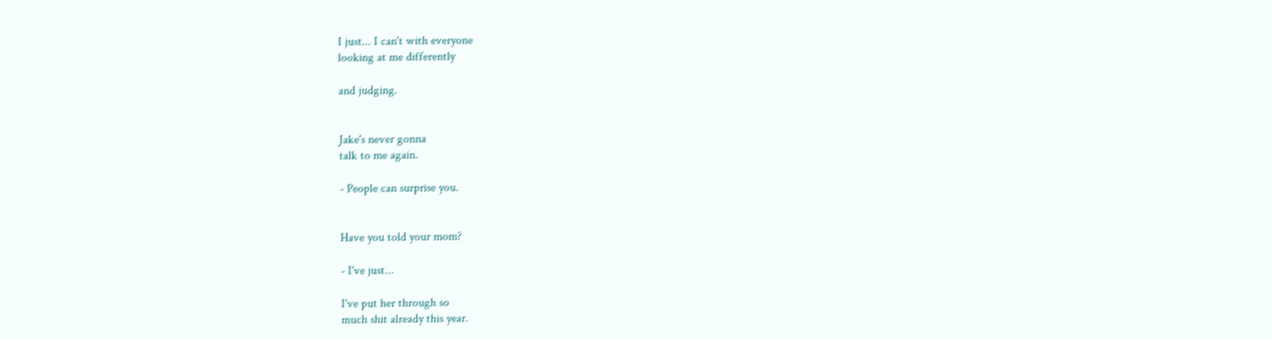I just... I can't with everyone
looking at me differently

and judging.


Jake's never gonna
talk to me again.

- People can surprise you.


Have you told your mom?

- I've just...

I've put her through so
much shit already this year.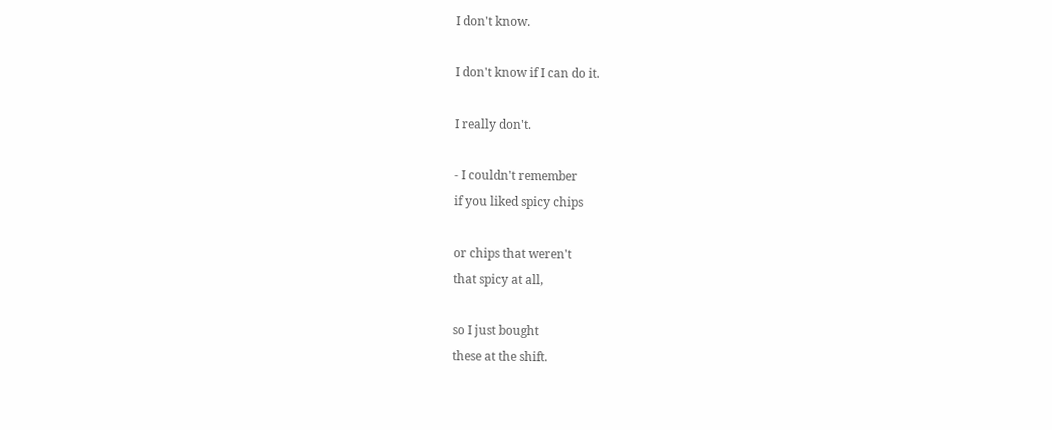I don't know.

I don't know if I can do it.

I really don't.

- I couldn't remember
if you liked spicy chips

or chips that weren't
that spicy at all,

so I just bought
these at the shift.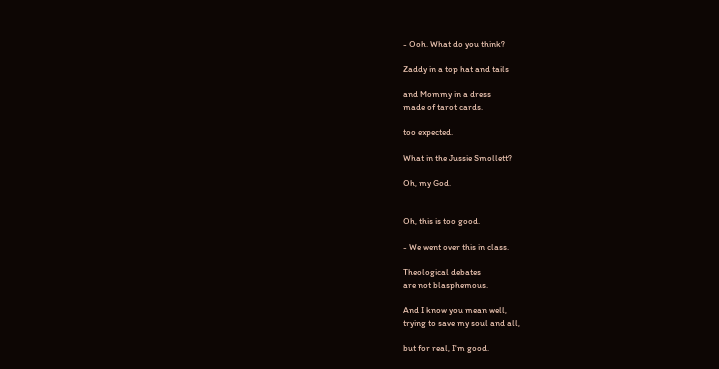- Ooh. What do you think?

Zaddy in a top hat and tails

and Mommy in a dress
made of tarot cards.

too expected.

What in the Jussie Smollett?

Oh, my God.


Oh, this is too good.

- We went over this in class.

Theological debates
are not blasphemous.

And I know you mean well,
trying to save my soul and all,

but for real, I'm good.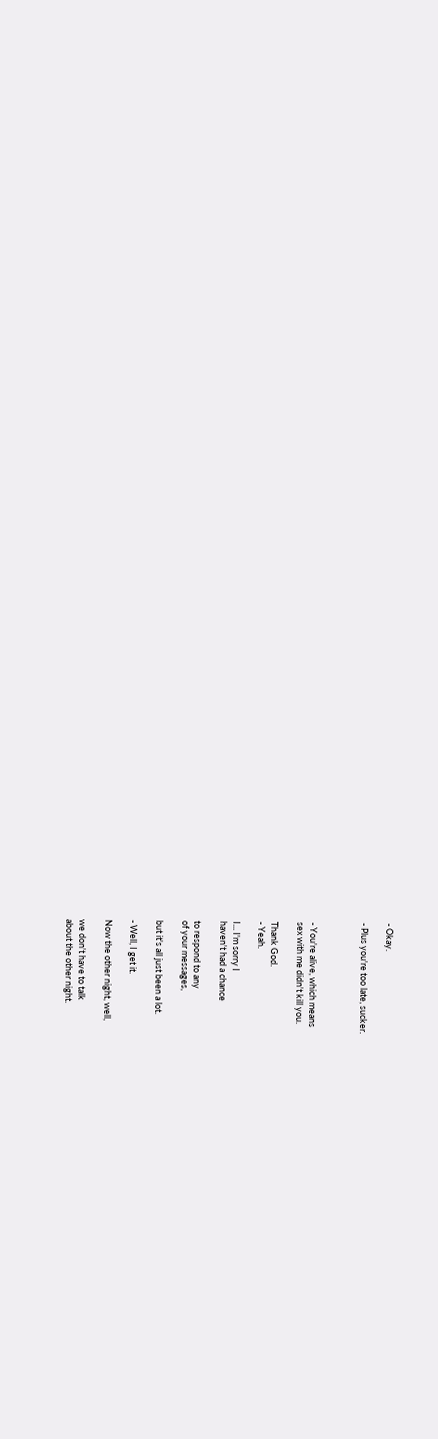- Okay.

- Plus you're too late, sucker.



- You're alive, which means
sex with me didn't kill you.

Thank God.
- Yeah.

I... I'm sorry I
haven't had a chance

to respond to any
of your messages,

but it's all just been a lot.

- Well, I get it.

Now the other night, well,

we don't have to talk
about the other night.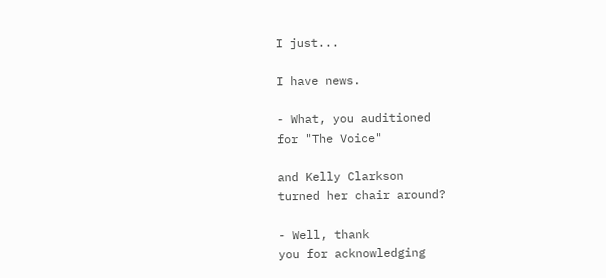I just...

I have news.

- What, you auditioned
for "The Voice"

and Kelly Clarkson
turned her chair around?

- Well, thank
you for acknowledging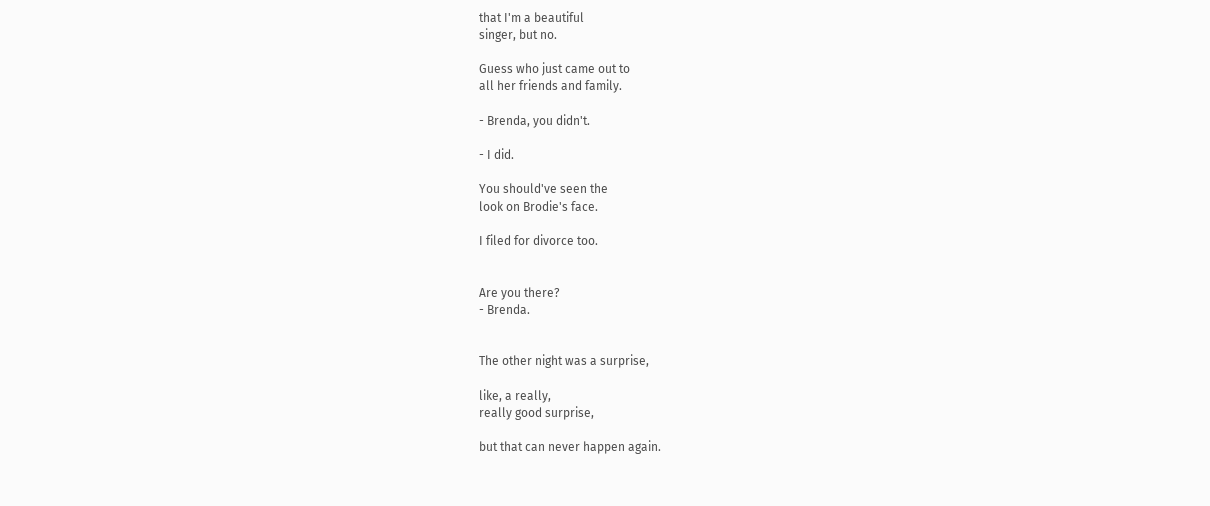that I'm a beautiful
singer, but no.

Guess who just came out to
all her friends and family.

- Brenda, you didn't.

- I did.

You should've seen the
look on Brodie's face.

I filed for divorce too.


Are you there?
- Brenda.


The other night was a surprise,

like, a really,
really good surprise,

but that can never happen again.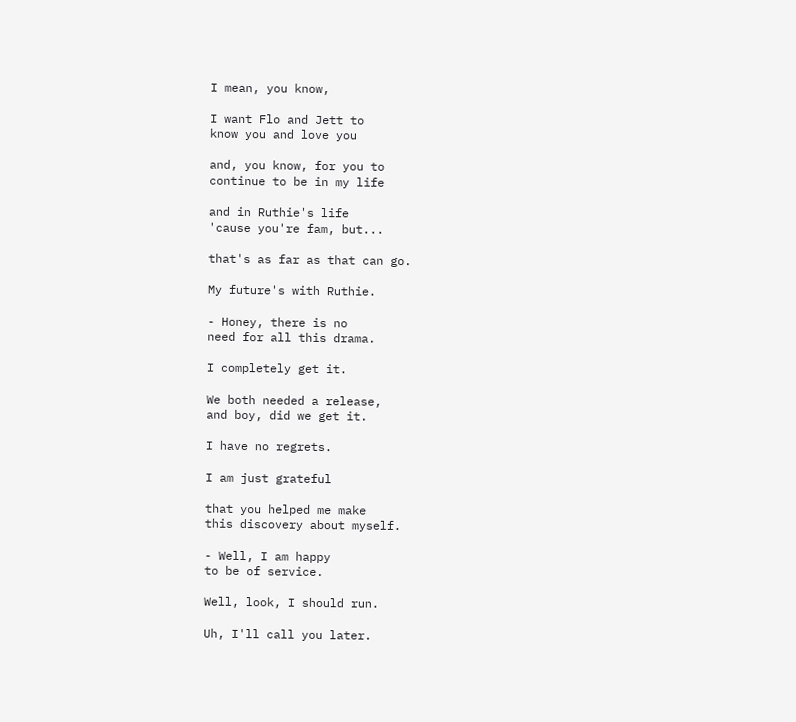I mean, you know,

I want Flo and Jett to
know you and love you

and, you know, for you to
continue to be in my life

and in Ruthie's life
'cause you're fam, but...

that's as far as that can go.

My future's with Ruthie.

- Honey, there is no
need for all this drama.

I completely get it.

We both needed a release,
and boy, did we get it.

I have no regrets.

I am just grateful

that you helped me make
this discovery about myself.

- Well, I am happy
to be of service.

Well, look, I should run.

Uh, I'll call you later.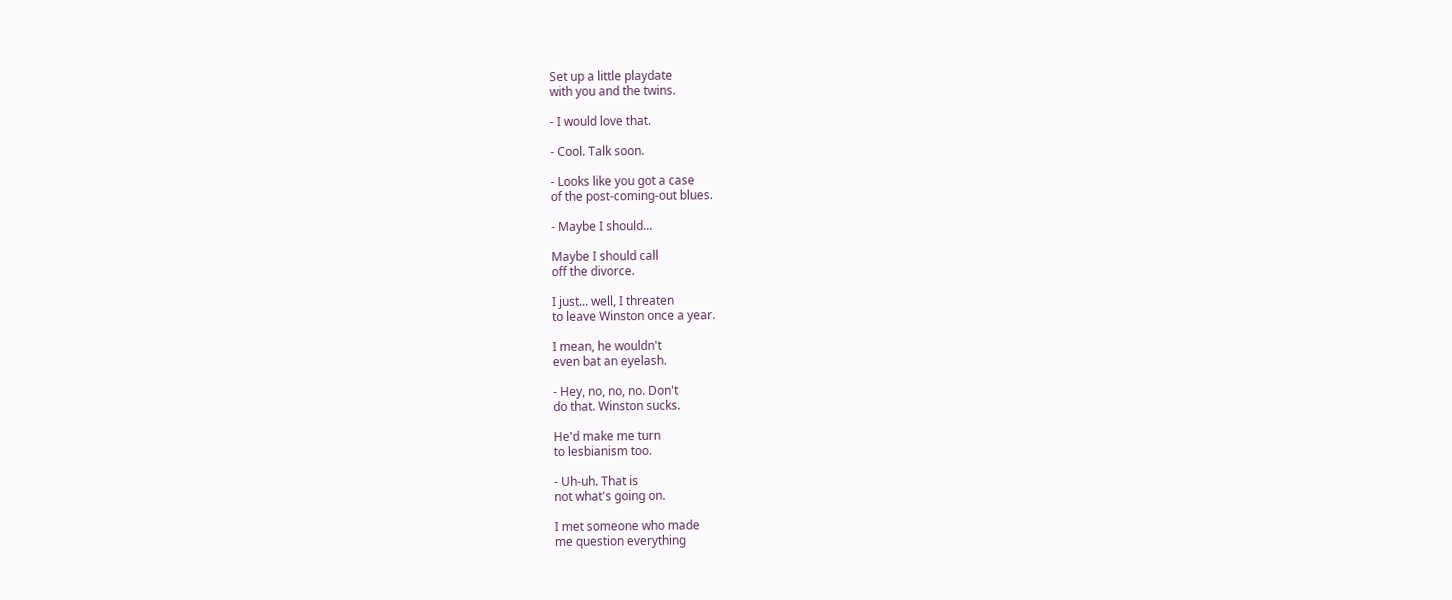Set up a little playdate
with you and the twins.

- I would love that.

- Cool. Talk soon.

- Looks like you got a case
of the post-coming-out blues.

- Maybe I should...

Maybe I should call
off the divorce.

I just... well, I threaten
to leave Winston once a year.

I mean, he wouldn't
even bat an eyelash.

- Hey, no, no, no. Don't
do that. Winston sucks.

He'd make me turn
to lesbianism too.

- Uh-uh. That is
not what's going on.

I met someone who made
me question everything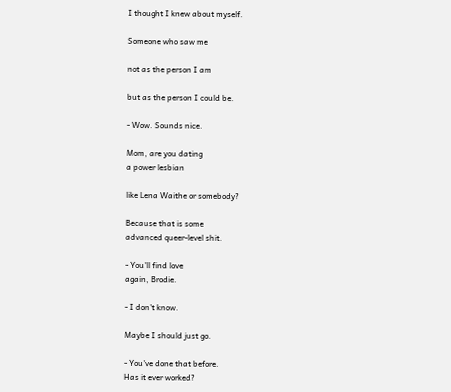I thought I knew about myself.

Someone who saw me

not as the person I am

but as the person I could be.

- Wow. Sounds nice.

Mom, are you dating
a power lesbian

like Lena Waithe or somebody?

Because that is some
advanced queer-level shit.

- You'll find love
again, Brodie.

- I don't know.

Maybe I should just go.

- You've done that before.
Has it ever worked?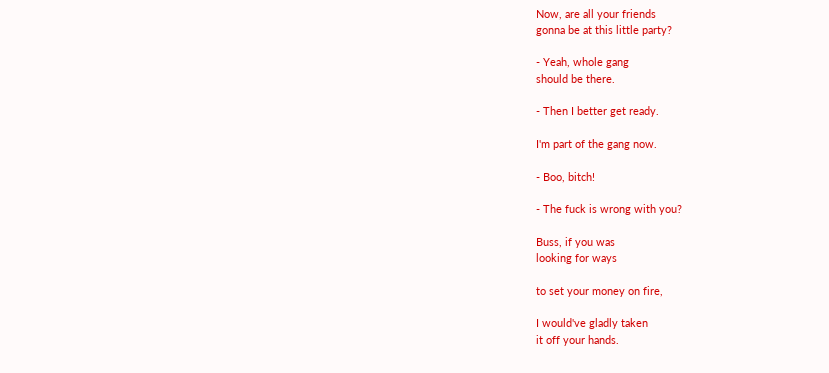Now, are all your friends
gonna be at this little party?

- Yeah, whole gang
should be there.

- Then I better get ready.

I'm part of the gang now.

- Boo, bitch!

- The fuck is wrong with you?

Buss, if you was
looking for ways

to set your money on fire,

I would've gladly taken
it off your hands.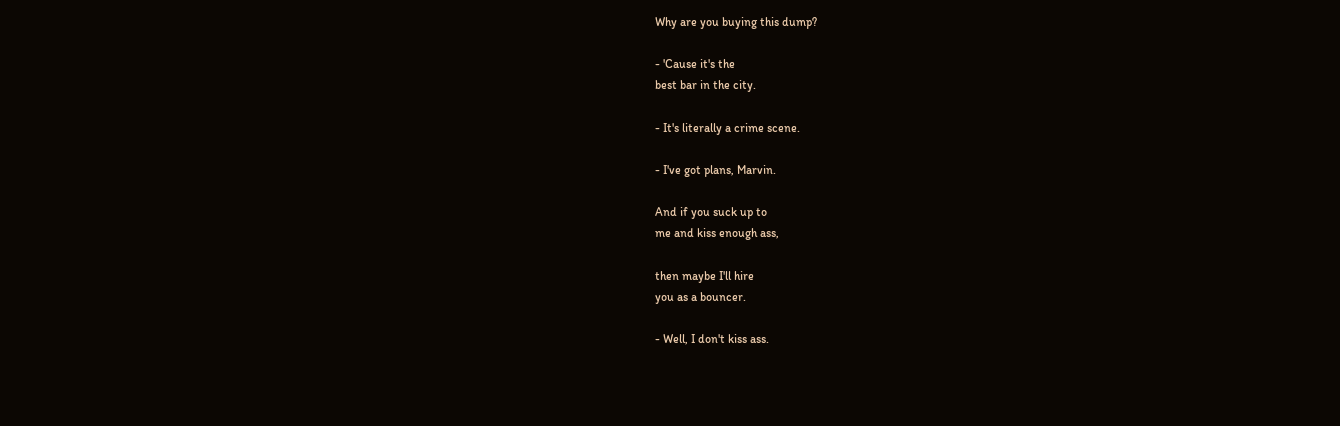Why are you buying this dump?

- 'Cause it's the
best bar in the city.

- It's literally a crime scene.

- I've got plans, Marvin.

And if you suck up to
me and kiss enough ass,

then maybe I'll hire
you as a bouncer.

- Well, I don't kiss ass.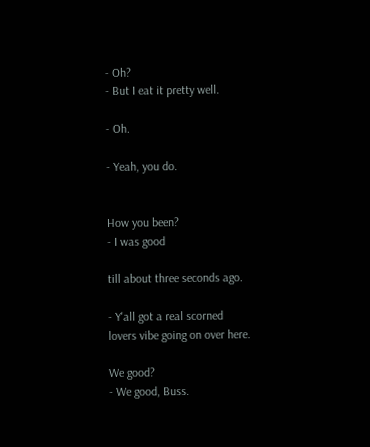- Oh?
- But I eat it pretty well.

- Oh.

- Yeah, you do.


How you been?
- I was good

till about three seconds ago.

- Y'all got a real scorned
lovers vibe going on over here.

We good?
- We good, Buss.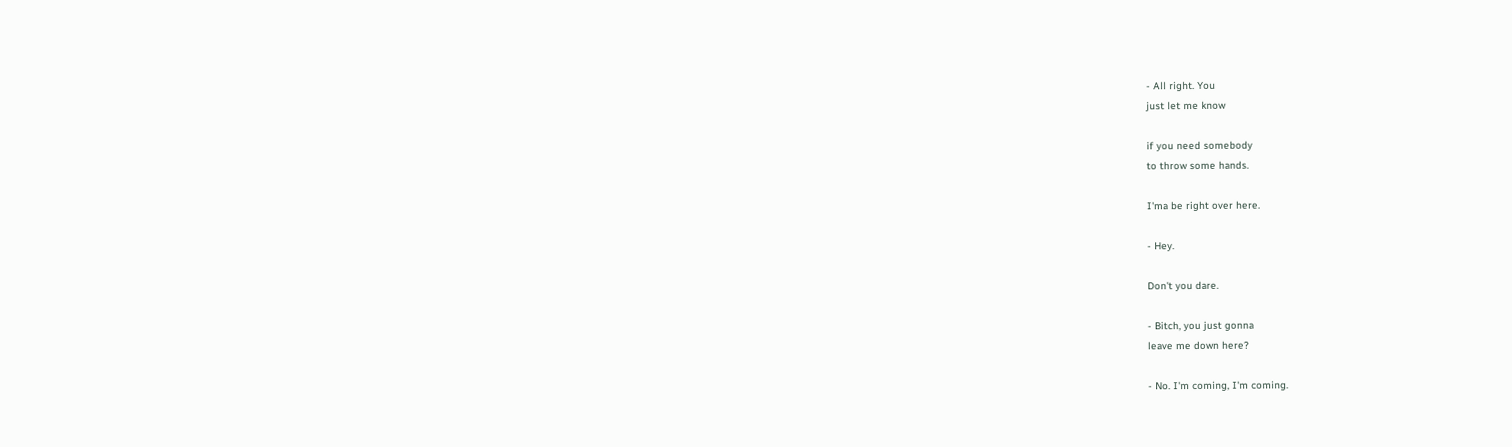- All right. You
just let me know

if you need somebody
to throw some hands.

I'ma be right over here.

- Hey.

Don't you dare.

- Bitch, you just gonna
leave me down here?

- No. I'm coming, I'm coming.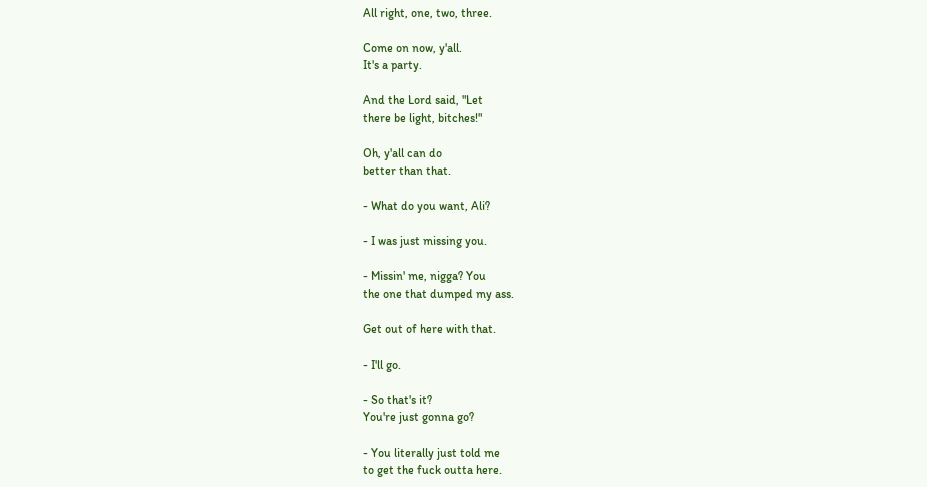All right, one, two, three.

Come on now, y'all.
It's a party.

And the Lord said, "Let
there be light, bitches!"

Oh, y'all can do
better than that.

- What do you want, Ali?

- I was just missing you.

- Missin' me, nigga? You
the one that dumped my ass.

Get out of here with that.

- I'll go.

- So that's it?
You're just gonna go?

- You literally just told me
to get the fuck outta here.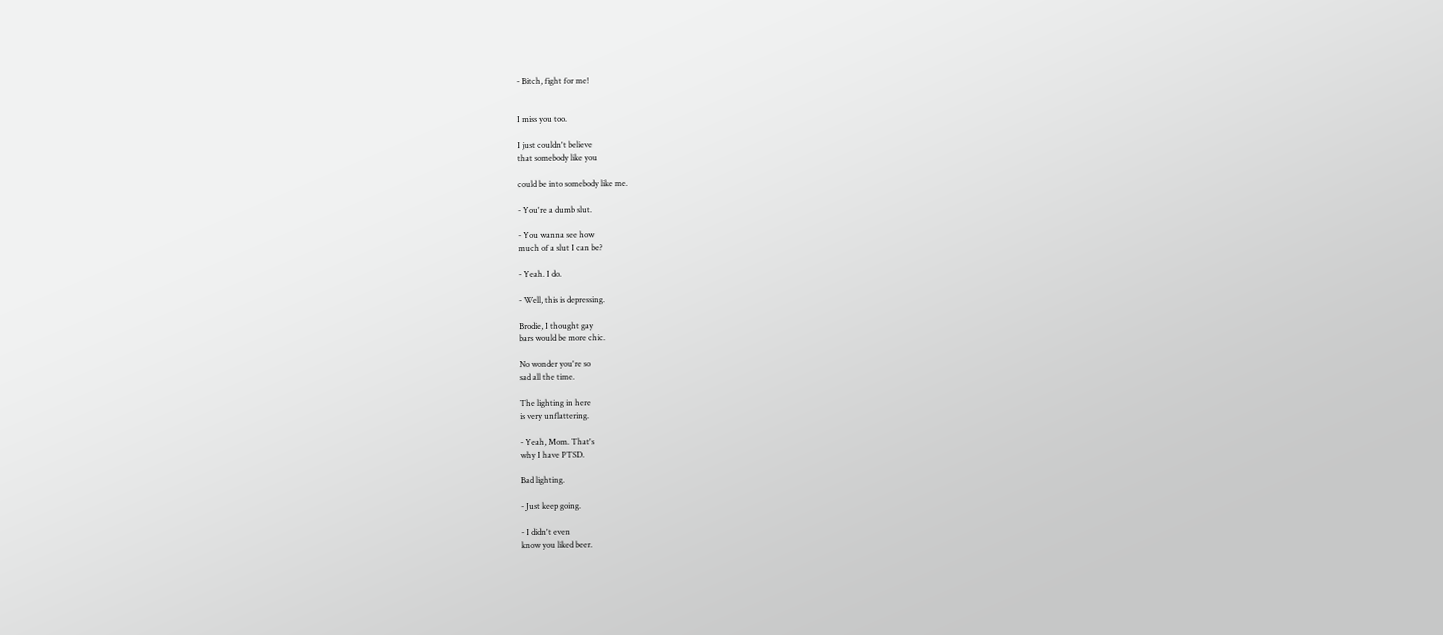- Bitch, fight for me!


I miss you too.

I just couldn't believe
that somebody like you

could be into somebody like me.

- You're a dumb slut.

- You wanna see how
much of a slut I can be?

- Yeah. I do.

- Well, this is depressing.

Brodie, I thought gay
bars would be more chic.

No wonder you're so
sad all the time.

The lighting in here
is very unflattering.

- Yeah, Mom. That's
why I have PTSD.

Bad lighting.

- Just keep going.

- I didn't even
know you liked beer.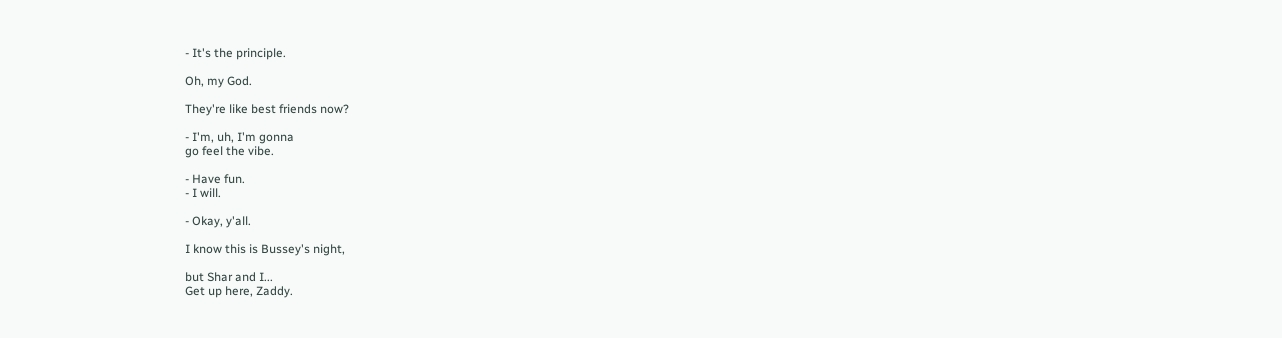- It's the principle.

Oh, my God.

They're like best friends now?

- I'm, uh, I'm gonna
go feel the vibe.

- Have fun.
- I will.

- Okay, y'all.

I know this is Bussey's night,

but Shar and I...
Get up here, Zaddy.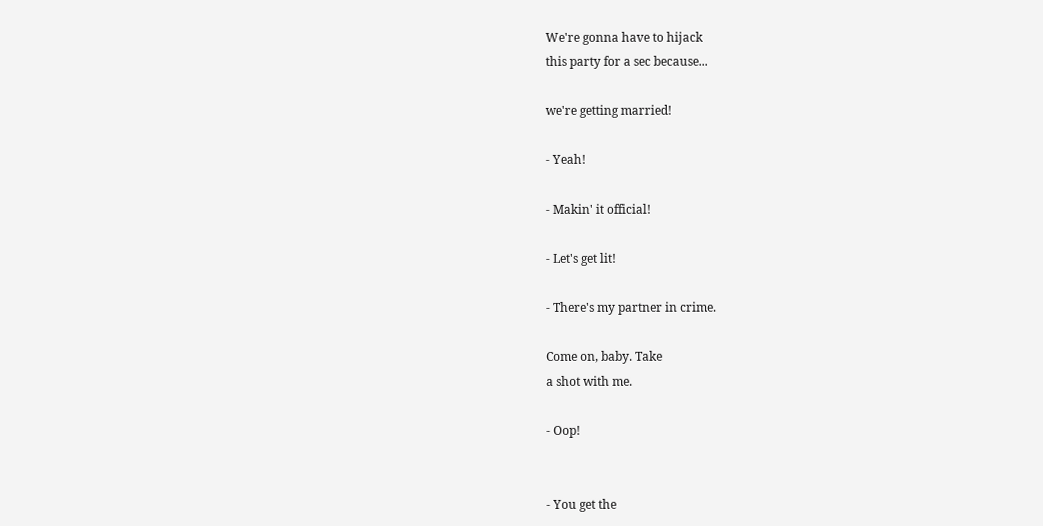We're gonna have to hijack
this party for a sec because...

we're getting married!

- Yeah!

- Makin' it official!

- Let's get lit!

- There's my partner in crime.

Come on, baby. Take
a shot with me.

- Oop!


- You get the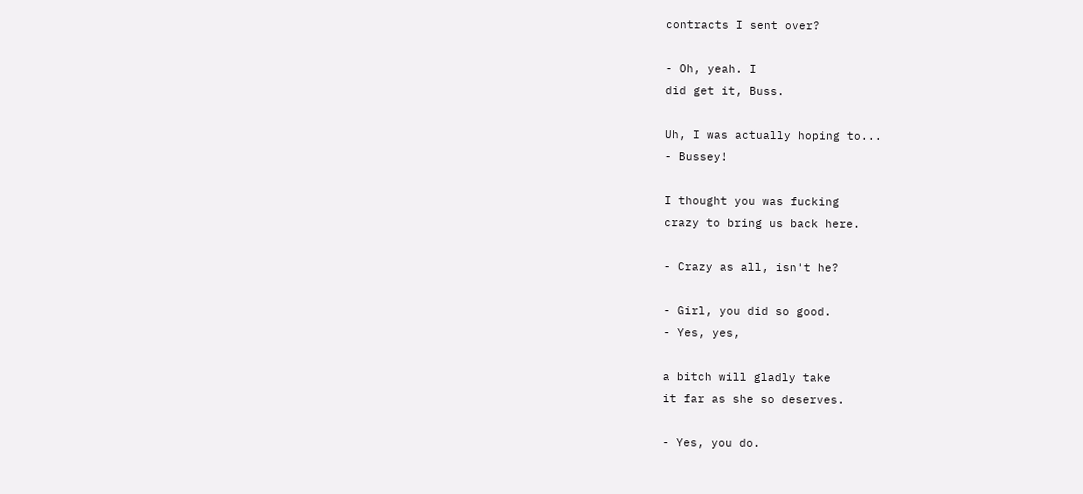contracts I sent over?

- Oh, yeah. I
did get it, Buss.

Uh, I was actually hoping to...
- Bussey!

I thought you was fucking
crazy to bring us back here.

- Crazy as all, isn't he?

- Girl, you did so good.
- Yes, yes,

a bitch will gladly take
it far as she so deserves.

- Yes, you do.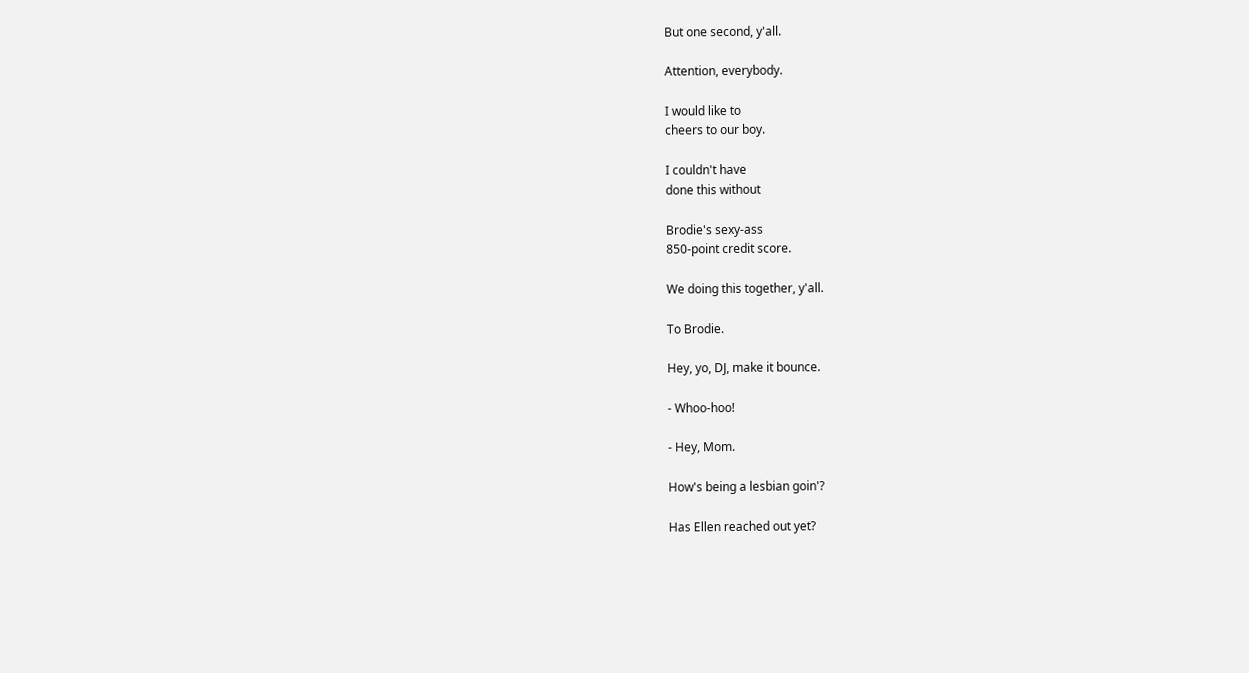But one second, y'all.

Attention, everybody.

I would like to
cheers to our boy.

I couldn't have
done this without

Brodie's sexy-ass
850-point credit score.

We doing this together, y'all.

To Brodie.

Hey, yo, DJ, make it bounce.

- Whoo-hoo!

- Hey, Mom.

How's being a lesbian goin'?

Has Ellen reached out yet?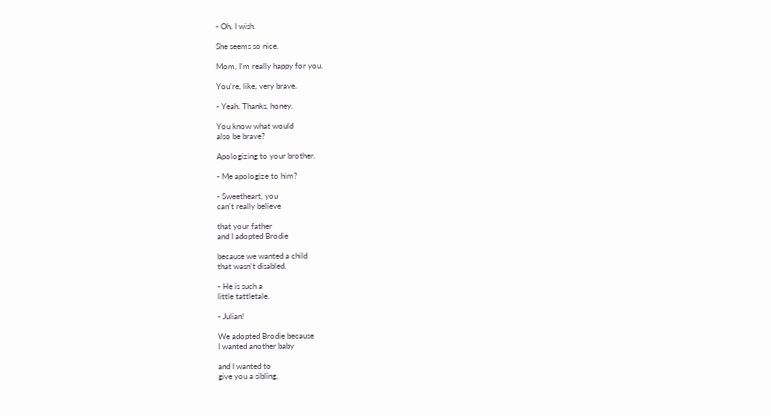- Oh, I wish.

She seems so nice.

Mom, I'm really happy for you.

You're, like, very brave.

- Yeah. Thanks, honey.

You know what would
also be brave?

Apologizing to your brother.

- Me apologize to him?

- Sweetheart, you
can't really believe

that your father
and I adopted Brodie

because we wanted a child
that wasn't disabled.

- He is such a
little tattletale.

- Julian!

We adopted Brodie because
I wanted another baby

and I wanted to
give you a sibling,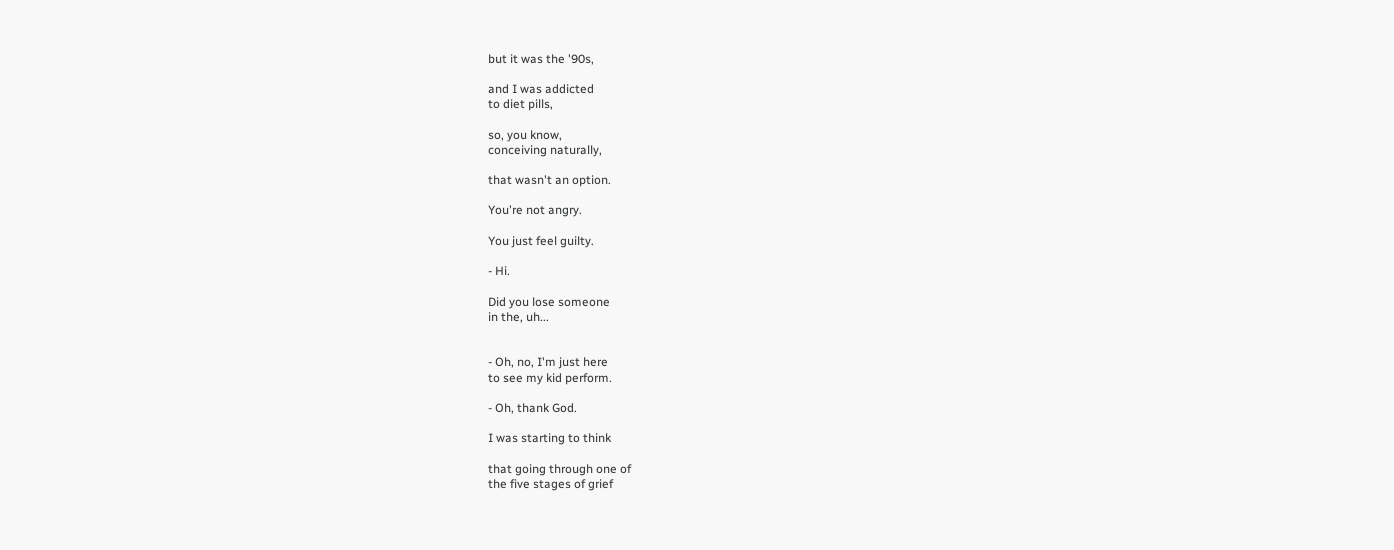but it was the '90s,

and I was addicted
to diet pills,

so, you know,
conceiving naturally,

that wasn't an option.

You're not angry.

You just feel guilty.

- Hi.

Did you lose someone
in the, uh...


- Oh, no, I'm just here
to see my kid perform.

- Oh, thank God.

I was starting to think

that going through one of
the five stages of grief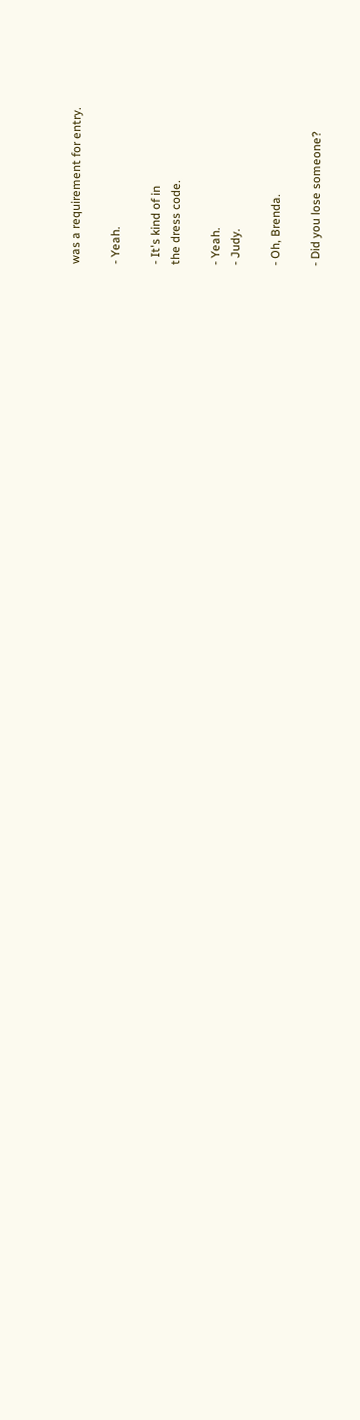was a requirement for entry.

- Yeah.

- It's kind of in
the dress code.

- Yeah.
- Judy.

- Oh, Brenda.

- Did you lose someone?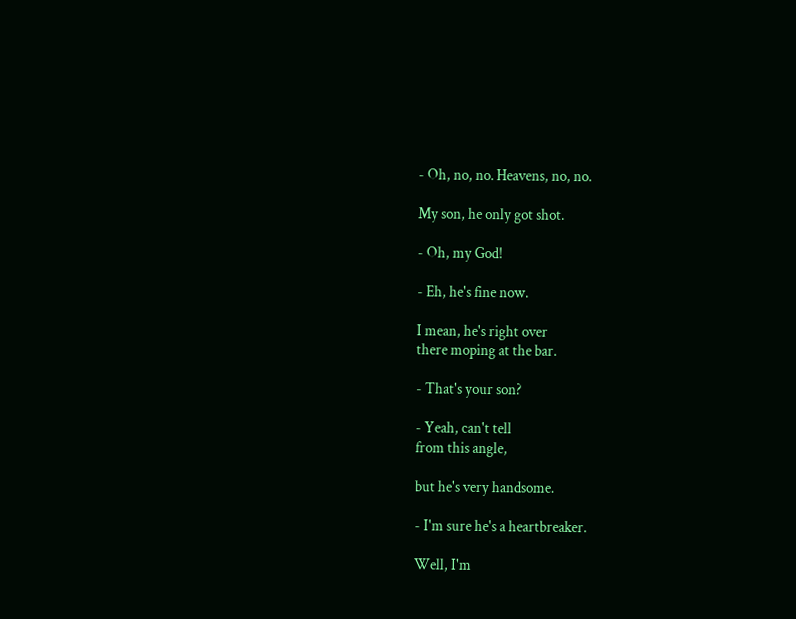- Oh, no, no. Heavens, no, no.

My son, he only got shot.

- Oh, my God!

- Eh, he's fine now.

I mean, he's right over
there moping at the bar.

- That's your son?

- Yeah, can't tell
from this angle,

but he's very handsome.

- I'm sure he's a heartbreaker.

Well, I'm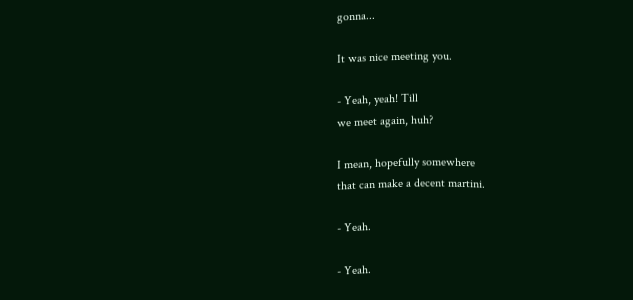gonna...

It was nice meeting you.

- Yeah, yeah! Till
we meet again, huh?

I mean, hopefully somewhere
that can make a decent martini.

- Yeah.

- Yeah.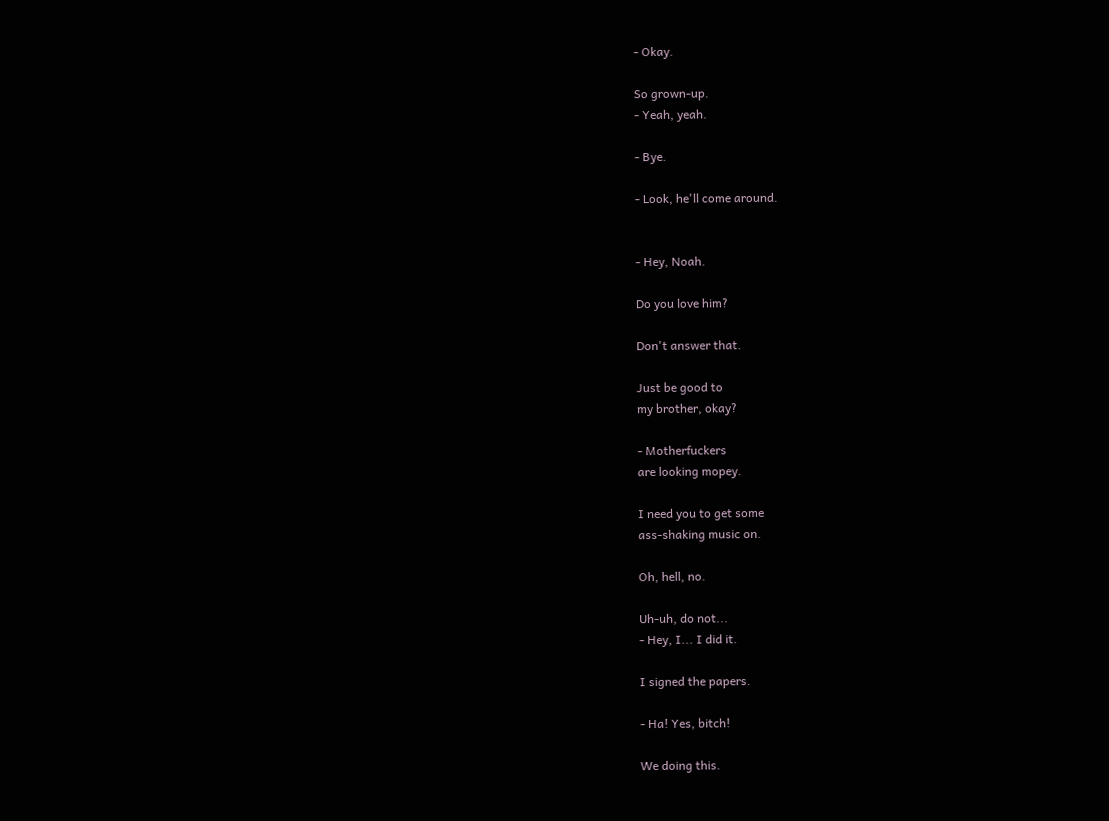- Okay.

So grown-up.
- Yeah, yeah.

- Bye.

- Look, he'll come around.


- Hey, Noah.

Do you love him?

Don't answer that.

Just be good to
my brother, okay?

- Motherfuckers
are looking mopey.

I need you to get some
ass-shaking music on.

Oh, hell, no.

Uh-uh, do not...
- Hey, I... I did it.

I signed the papers.

- Ha! Yes, bitch!

We doing this.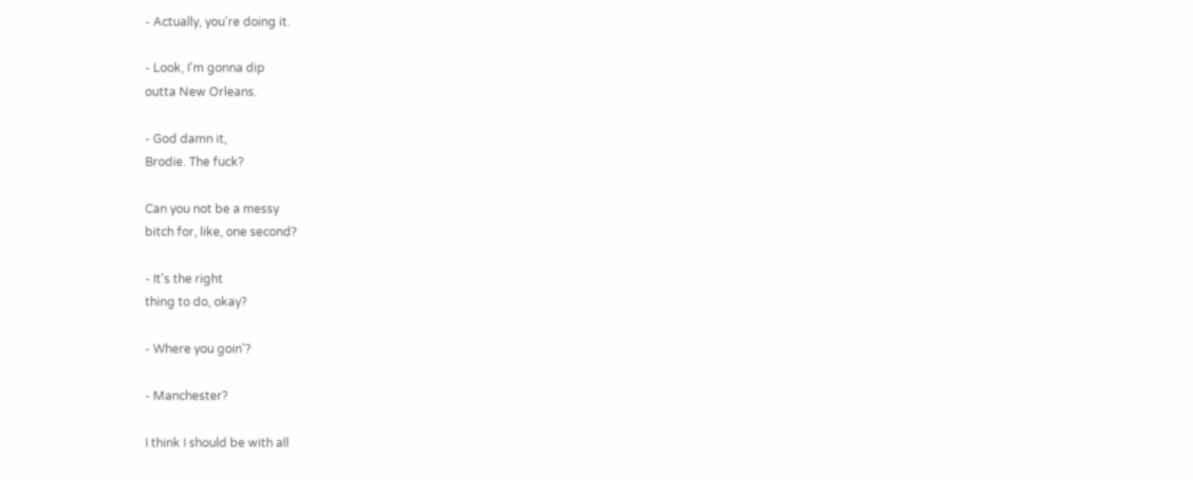- Actually, you're doing it.

- Look, I'm gonna dip
outta New Orleans.

- God damn it,
Brodie. The fuck?

Can you not be a messy
bitch for, like, one second?

- It's the right
thing to do, okay?

- Where you goin'?

- Manchester?

I think I should be with all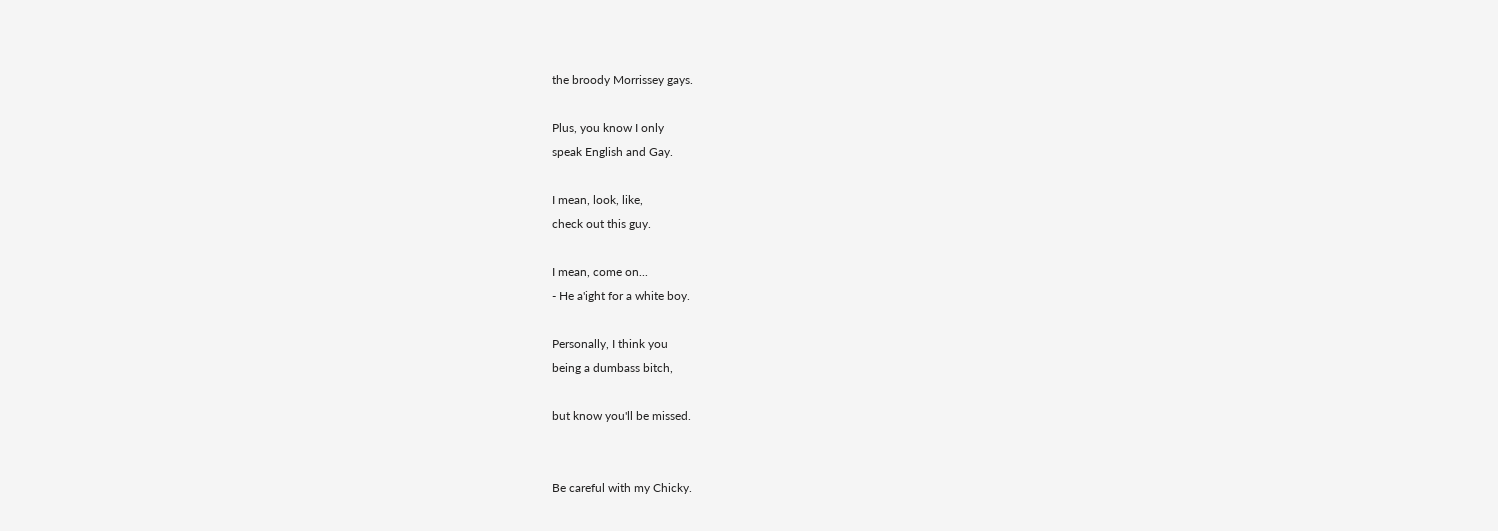the broody Morrissey gays.

Plus, you know I only
speak English and Gay.

I mean, look, like,
check out this guy.

I mean, come on...
- He a'ight for a white boy.

Personally, I think you
being a dumbass bitch,

but know you'll be missed.


Be careful with my Chicky.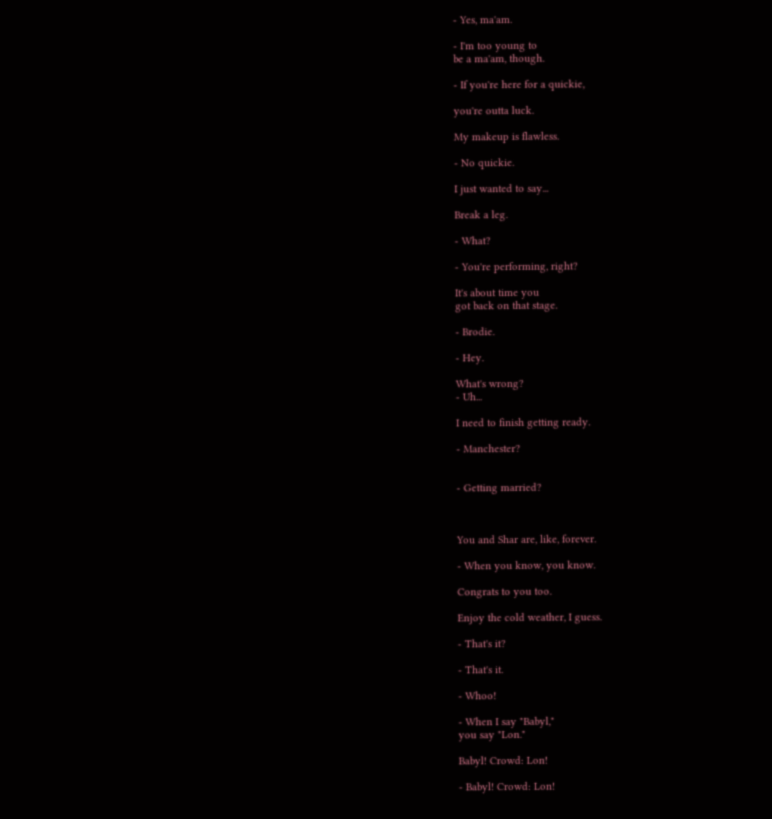- Yes, ma'am.

- I'm too young to
be a ma'am, though.

- If you're here for a quickie,

you're outta luck.

My makeup is flawless.

- No quickie.

I just wanted to say...

Break a leg.

- What?

- You're performing, right?

It's about time you
got back on that stage.

- Brodie.

- Hey.

What's wrong?
- Uh...

I need to finish getting ready.

- Manchester?


- Getting married?



You and Shar are, like, forever.

- When you know, you know.

Congrats to you too.

Enjoy the cold weather, I guess.

- That's it?

- That's it.

- Whoo!

- When I say "Babyl,"
you say "Lon."

Babyl! Crowd: Lon!

- Babyl! Crowd: Lon!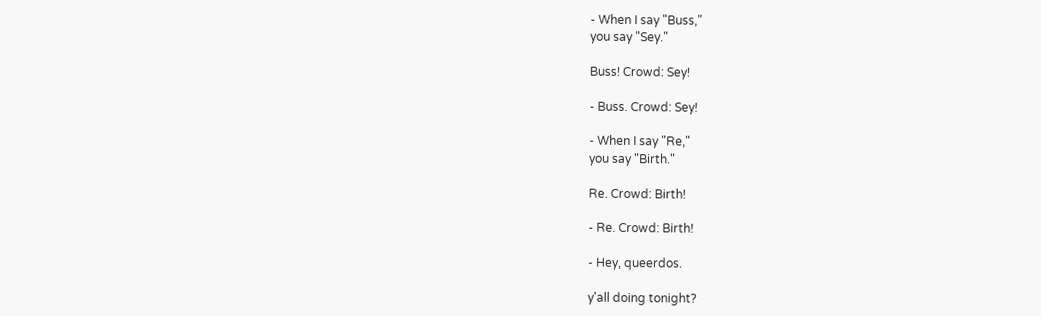- When I say "Buss,"
you say "Sey."

Buss! Crowd: Sey!

- Buss. Crowd: Sey!

- When I say "Re,"
you say "Birth."

Re. Crowd: Birth!

- Re. Crowd: Birth!

- Hey, queerdos.

y'all doing tonight?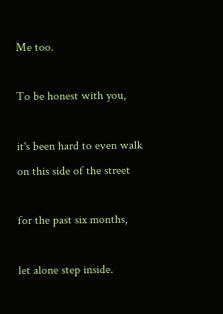Me too.

To be honest with you,

it's been hard to even walk
on this side of the street

for the past six months,

let alone step inside.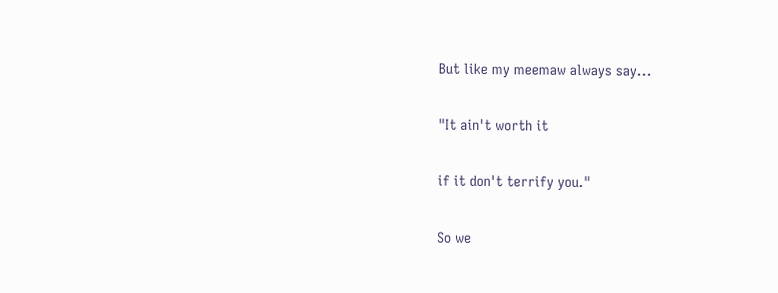But like my meemaw always say...

"It ain't worth it

if it don't terrify you."

So we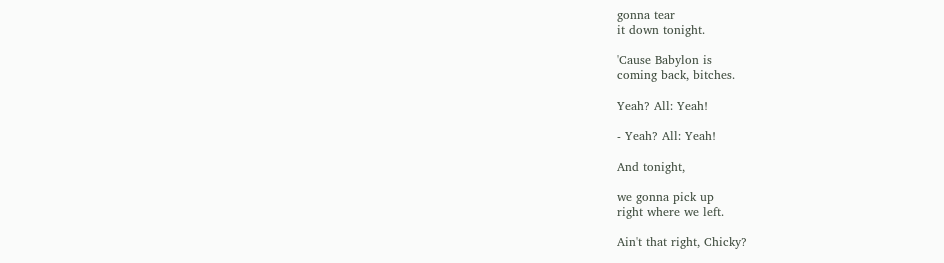gonna tear
it down tonight.

'Cause Babylon is
coming back, bitches.

Yeah? All: Yeah!

- Yeah? All: Yeah!

And tonight,

we gonna pick up
right where we left.

Ain't that right, Chicky?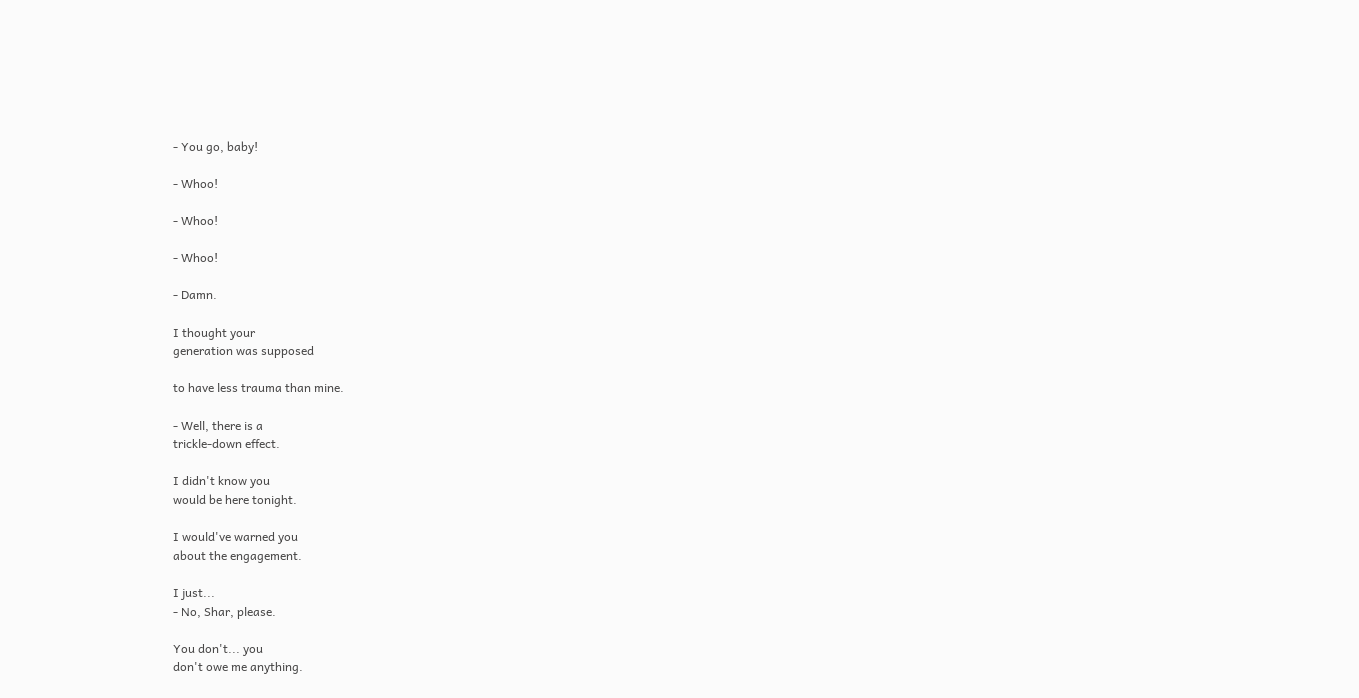- You go, baby!

- Whoo!

- Whoo!

- Whoo!

- Damn.

I thought your
generation was supposed

to have less trauma than mine.

- Well, there is a
trickle-down effect.

I didn't know you
would be here tonight.

I would've warned you
about the engagement.

I just...
- No, Shar, please.

You don't... you
don't owe me anything.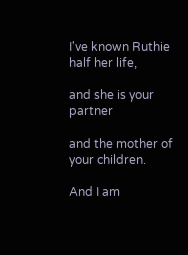I've known Ruthie half her life,

and she is your partner

and the mother of your children.

And I am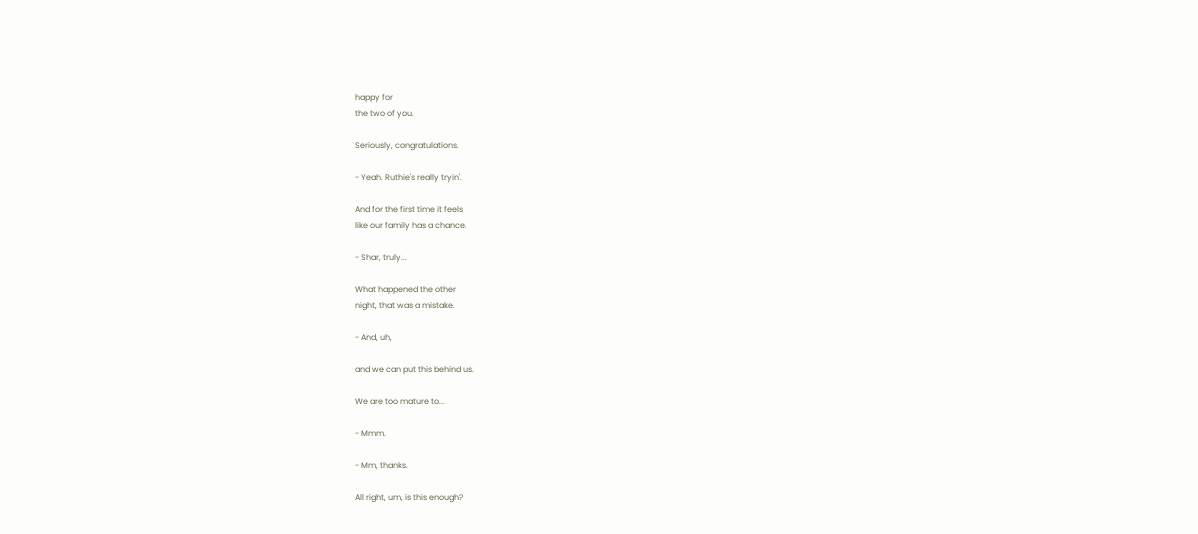happy for
the two of you.

Seriously, congratulations.

- Yeah. Ruthie's really tryin'.

And for the first time it feels
like our family has a chance.

- Shar, truly...

What happened the other
night, that was a mistake.

- And, uh,

and we can put this behind us.

We are too mature to...

- Mmm.

- Mm, thanks.

All right, um, is this enough?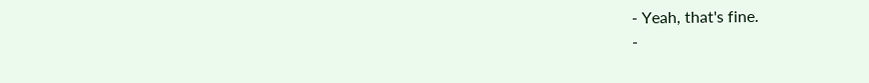- Yeah, that's fine.
-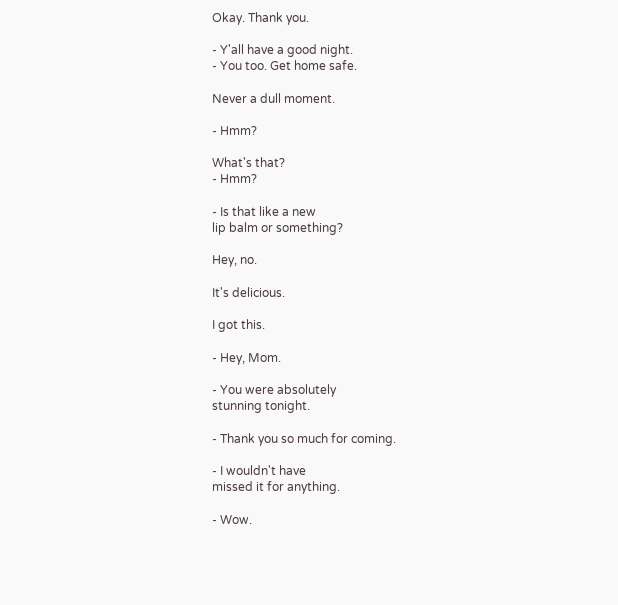Okay. Thank you.

- Y'all have a good night.
- You too. Get home safe.

Never a dull moment.

- Hmm?

What's that?
- Hmm?

- Is that like a new
lip balm or something?

Hey, no.

It's delicious.

I got this.

- Hey, Mom.

- You were absolutely
stunning tonight.

- Thank you so much for coming.

- I wouldn't have
missed it for anything.

- Wow.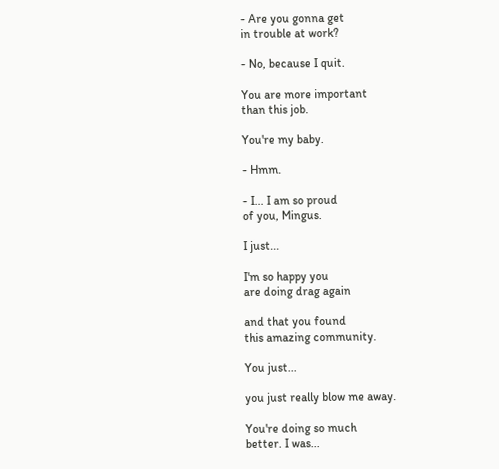- Are you gonna get
in trouble at work?

- No, because I quit.

You are more important
than this job.

You're my baby.

- Hmm.

- I... I am so proud
of you, Mingus.

I just...

I'm so happy you
are doing drag again

and that you found
this amazing community.

You just...

you just really blow me away.

You're doing so much
better. I was...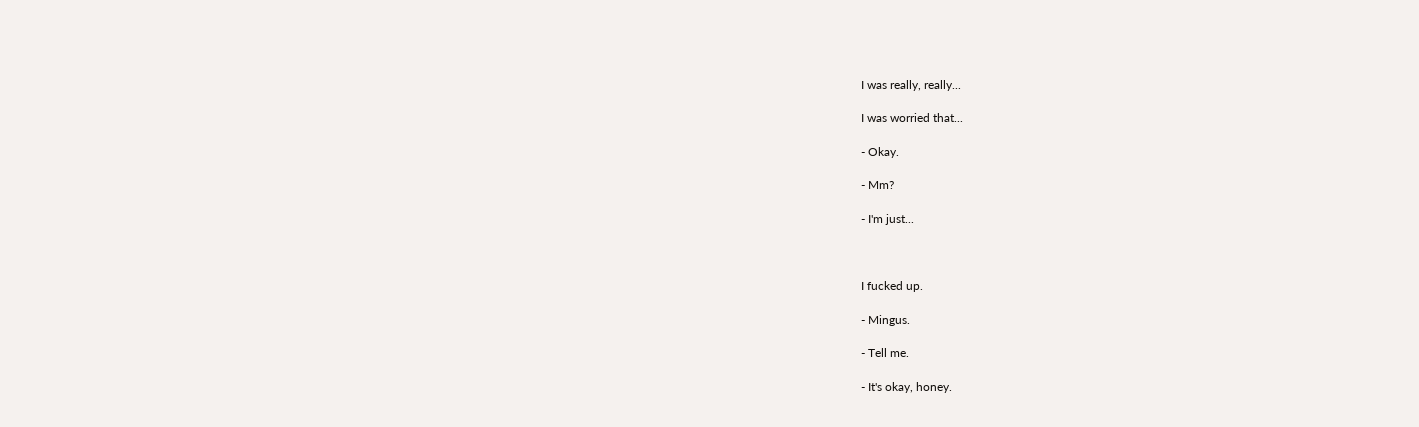I was really, really...

I was worried that...

- Okay.

- Mm?

- I'm just...



I fucked up.

- Mingus.

- Tell me.

- It's okay, honey.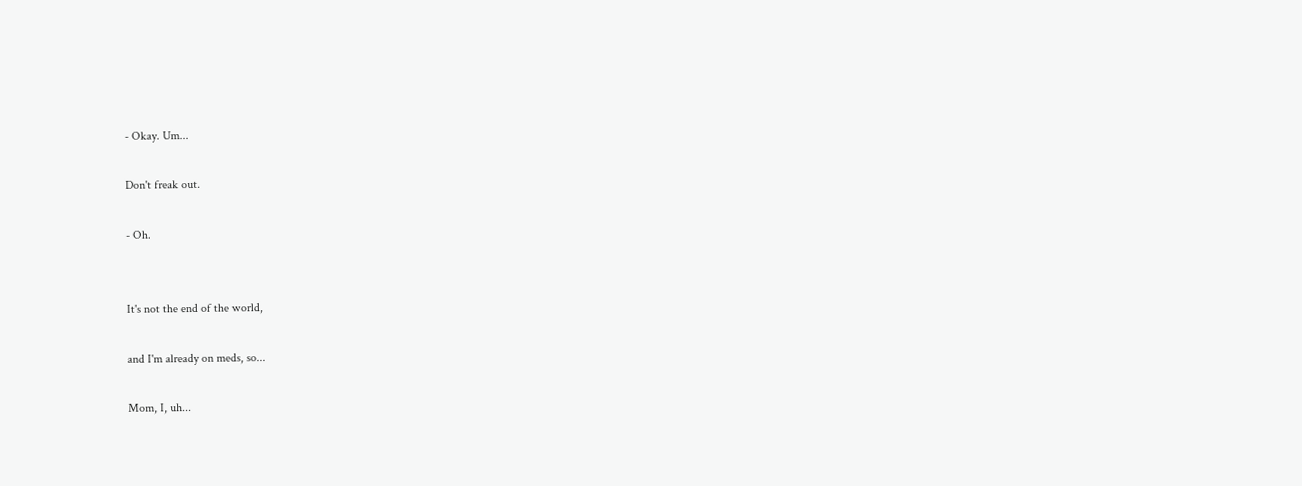- Okay. Um...

Don't freak out.

- Oh.


It's not the end of the world,

and I'm already on meds, so...

Mom, I, uh...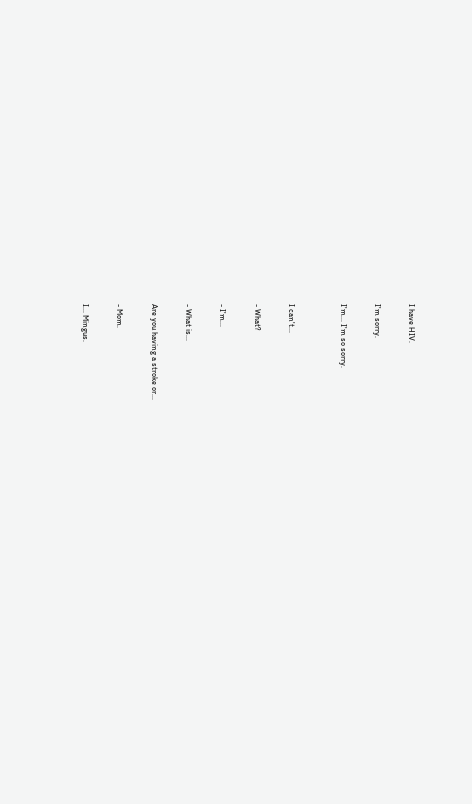I have HIV.

I'm sorry.

I'm... I'm so sorry.


I can't...

- What?

- I'm...

- What is...

Are you having a stroke or...

- Mom.

I... Mingus.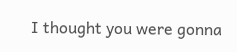I thought you were gonna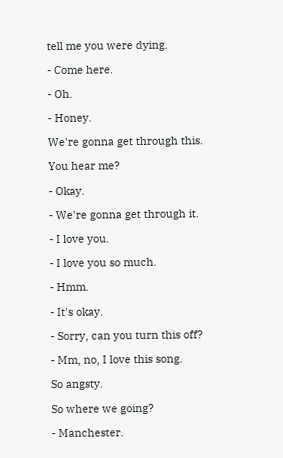tell me you were dying.

- Come here.

- Oh.

- Honey.

We're gonna get through this.

You hear me?

- Okay.

- We're gonna get through it.

- I love you.

- I love you so much.

- Hmm.

- It's okay.

- Sorry, can you turn this off?

- Mm, no, I love this song.

So angsty.

So where we going?

- Manchester.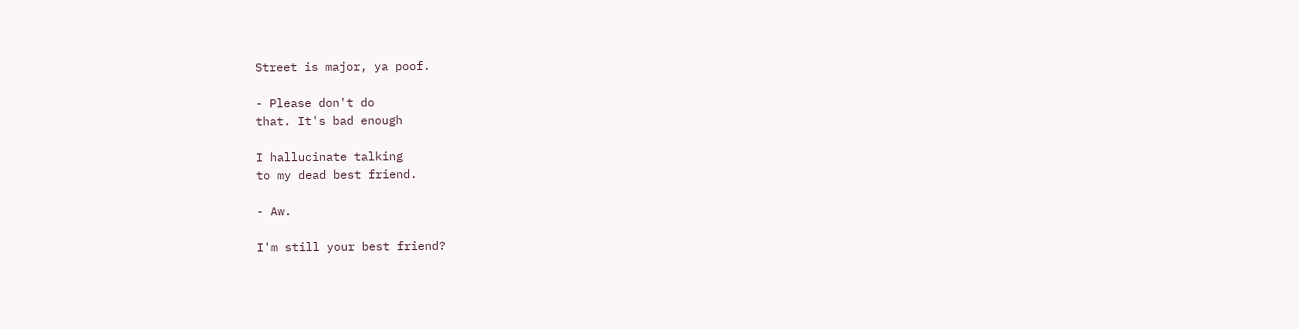Street is major, ya poof.

- Please don't do
that. It's bad enough

I hallucinate talking
to my dead best friend.

- Aw.

I'm still your best friend?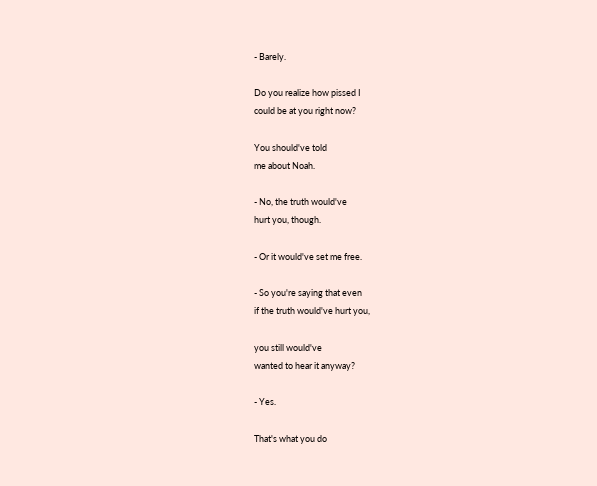- Barely.

Do you realize how pissed I
could be at you right now?

You should've told
me about Noah.

- No, the truth would've
hurt you, though.

- Or it would've set me free.

- So you're saying that even
if the truth would've hurt you,

you still would've
wanted to hear it anyway?

- Yes.

That's what you do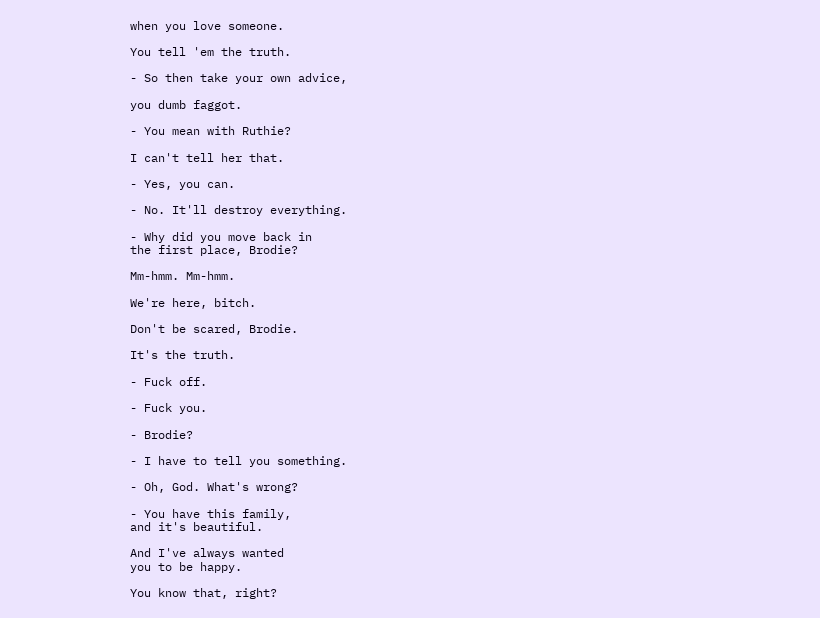when you love someone.

You tell 'em the truth.

- So then take your own advice,

you dumb faggot.

- You mean with Ruthie?

I can't tell her that.

- Yes, you can.

- No. It'll destroy everything.

- Why did you move back in
the first place, Brodie?

Mm-hmm. Mm-hmm.

We're here, bitch.

Don't be scared, Brodie.

It's the truth.

- Fuck off.

- Fuck you.

- Brodie?

- I have to tell you something.

- Oh, God. What's wrong?

- You have this family,
and it's beautiful.

And I've always wanted
you to be happy.

You know that, right?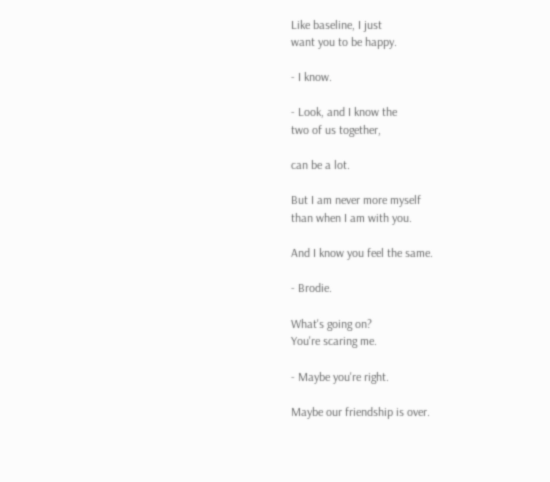Like baseline, I just
want you to be happy.

- I know.

- Look, and I know the
two of us together,

can be a lot.

But I am never more myself
than when I am with you.

And I know you feel the same.

- Brodie.

What's going on?
You're scaring me.

- Maybe you're right.

Maybe our friendship is over.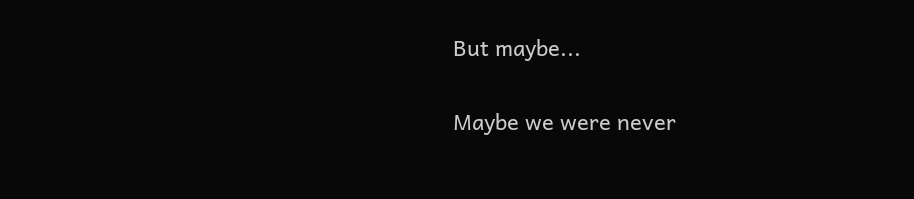But maybe...

Maybe we were never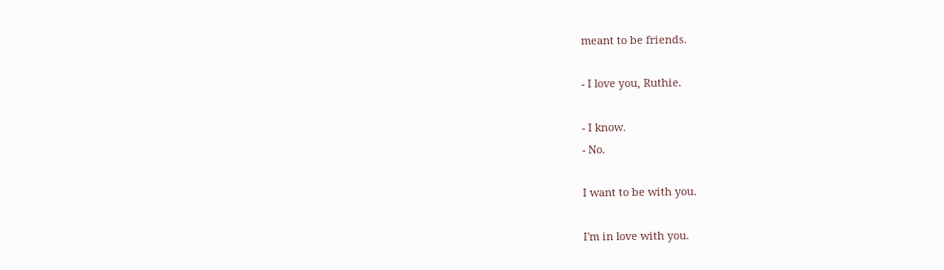meant to be friends.

- I love you, Ruthie.

- I know.
- No.

I want to be with you.

I'm in love with you.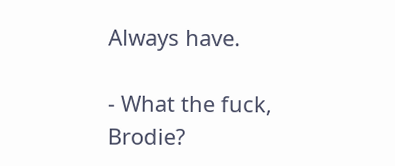Always have.

- What the fuck, Brodie?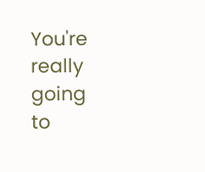You're really going
to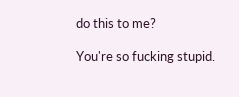do this to me?

You're so fucking stupid.